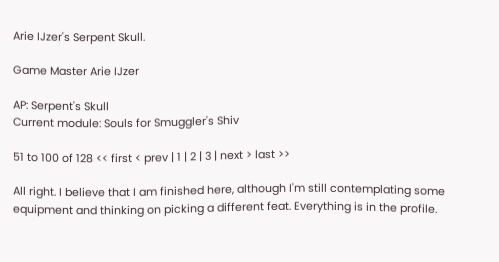Arie IJzer's Serpent Skull.

Game Master Arie IJzer

AP: Serpent's Skull
Current module: Souls for Smuggler's Shiv

51 to 100 of 128 << first < prev | 1 | 2 | 3 | next > last >>

All right. I believe that I am finished here, although I'm still contemplating some equipment and thinking on picking a different feat. Everything is in the profile.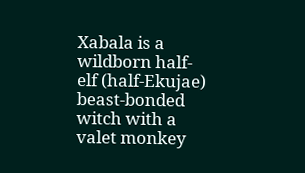Xabala is a wildborn half-elf (half-Ekujae) beast-bonded witch with a valet monkey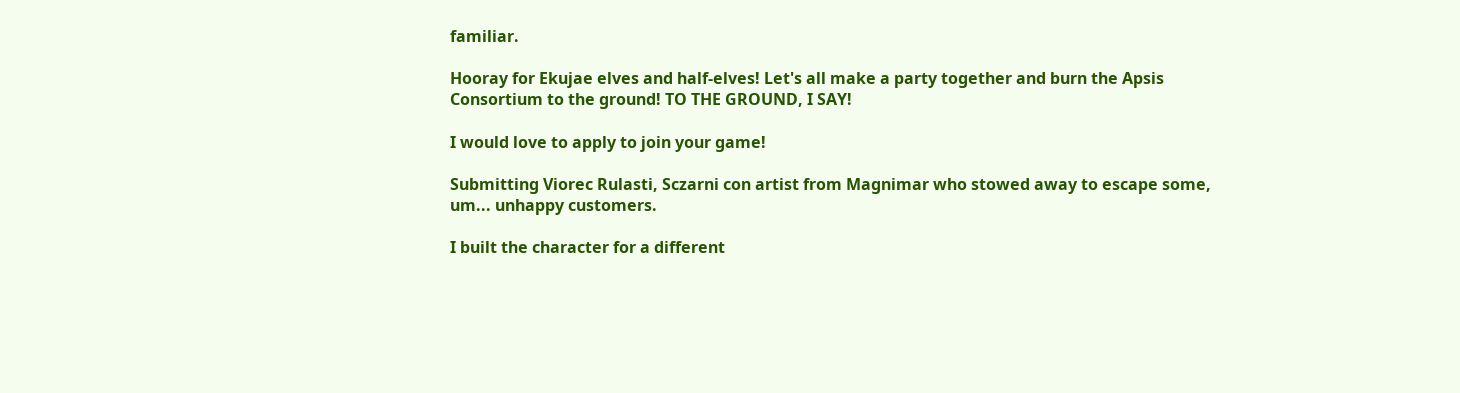familiar.

Hooray for Ekujae elves and half-elves! Let's all make a party together and burn the Apsis Consortium to the ground! TO THE GROUND, I SAY!

I would love to apply to join your game!

Submitting Viorec Rulasti, Sczarni con artist from Magnimar who stowed away to escape some, um... unhappy customers.

I built the character for a different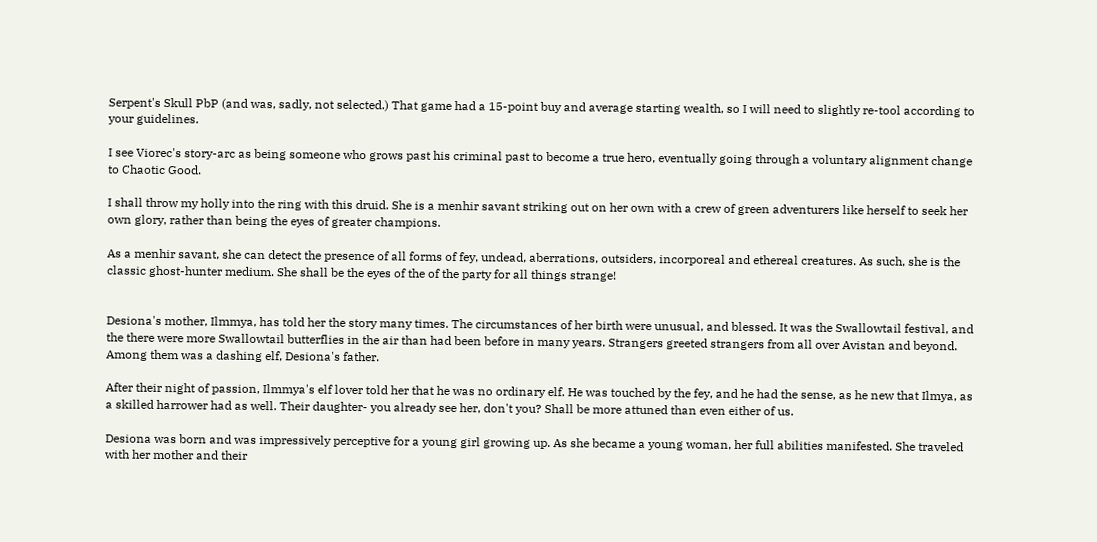Serpent's Skull PbP (and was, sadly, not selected.) That game had a 15-point buy and average starting wealth, so I will need to slightly re-tool according to your guidelines.

I see Viorec's story-arc as being someone who grows past his criminal past to become a true hero, eventually going through a voluntary alignment change to Chaotic Good.

I shall throw my holly into the ring with this druid. She is a menhir savant striking out on her own with a crew of green adventurers like herself to seek her own glory, rather than being the eyes of greater champions.

As a menhir savant, she can detect the presence of all forms of fey, undead, aberrations, outsiders, incorporeal and ethereal creatures. As such, she is the classic ghost-hunter medium. She shall be the eyes of the of the party for all things strange!


Desiona's mother, Ilmmya, has told her the story many times. The circumstances of her birth were unusual, and blessed. It was the Swallowtail festival, and the there were more Swallowtail butterflies in the air than had been before in many years. Strangers greeted strangers from all over Avistan and beyond. Among them was a dashing elf, Desiona's father.

After their night of passion, Ilmmya's elf lover told her that he was no ordinary elf. He was touched by the fey, and he had the sense, as he new that Ilmya, as a skilled harrower had as well. Their daughter- you already see her, don't you? Shall be more attuned than even either of us.

Desiona was born and was impressively perceptive for a young girl growing up. As she became a young woman, her full abilities manifested. She traveled with her mother and their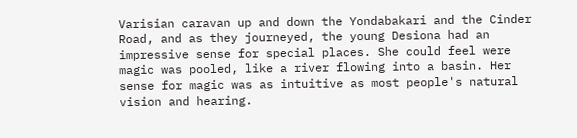Varisian caravan up and down the Yondabakari and the Cinder Road, and as they journeyed, the young Desiona had an impressive sense for special places. She could feel were magic was pooled, like a river flowing into a basin. Her sense for magic was as intuitive as most people's natural vision and hearing.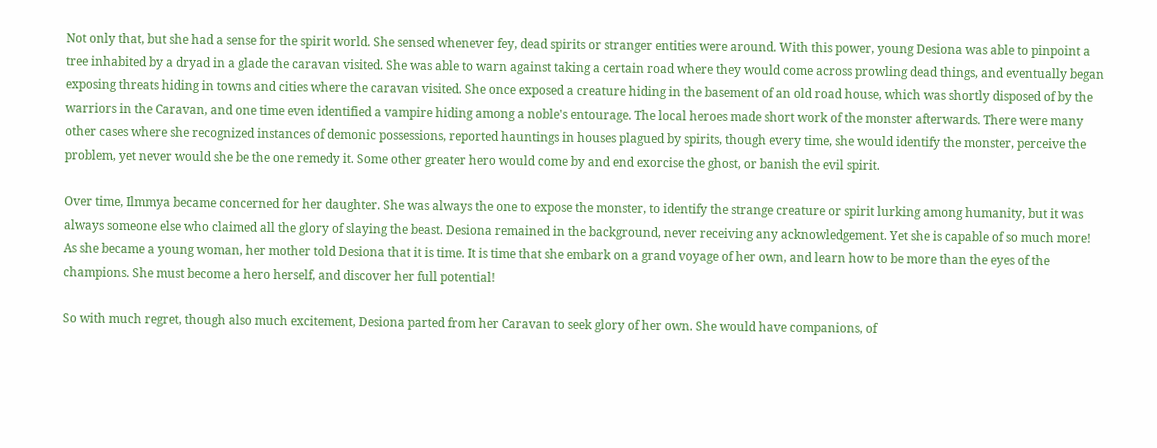Not only that, but she had a sense for the spirit world. She sensed whenever fey, dead spirits or stranger entities were around. With this power, young Desiona was able to pinpoint a tree inhabited by a dryad in a glade the caravan visited. She was able to warn against taking a certain road where they would come across prowling dead things, and eventually began exposing threats hiding in towns and cities where the caravan visited. She once exposed a creature hiding in the basement of an old road house, which was shortly disposed of by the warriors in the Caravan, and one time even identified a vampire hiding among a noble's entourage. The local heroes made short work of the monster afterwards. There were many other cases where she recognized instances of demonic possessions, reported hauntings in houses plagued by spirits, though every time, she would identify the monster, perceive the problem, yet never would she be the one remedy it. Some other greater hero would come by and end exorcise the ghost, or banish the evil spirit.

Over time, Ilmmya became concerned for her daughter. She was always the one to expose the monster, to identify the strange creature or spirit lurking among humanity, but it was always someone else who claimed all the glory of slaying the beast. Desiona remained in the background, never receiving any acknowledgement. Yet she is capable of so much more! As she became a young woman, her mother told Desiona that it is time. It is time that she embark on a grand voyage of her own, and learn how to be more than the eyes of the champions. She must become a hero herself, and discover her full potential!

So with much regret, though also much excitement, Desiona parted from her Caravan to seek glory of her own. She would have companions, of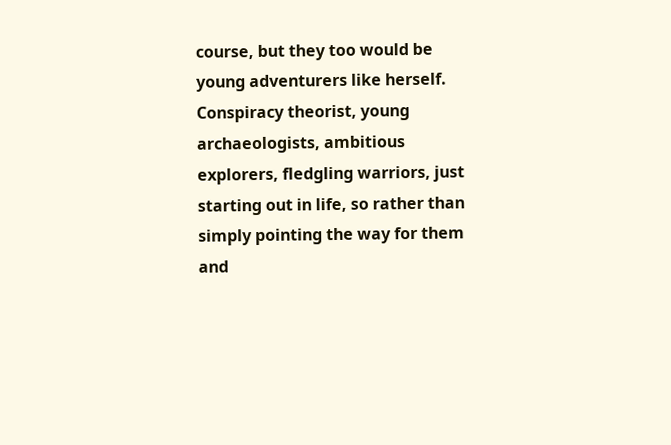course, but they too would be young adventurers like herself. Conspiracy theorist, young archaeologists, ambitious explorers, fledgling warriors, just starting out in life, so rather than simply pointing the way for them and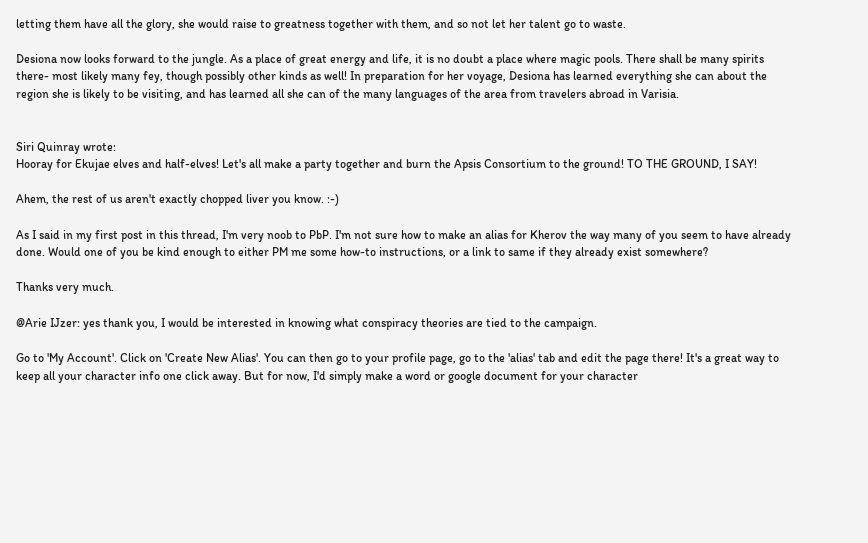letting them have all the glory, she would raise to greatness together with them, and so not let her talent go to waste.

Desiona now looks forward to the jungle. As a place of great energy and life, it is no doubt a place where magic pools. There shall be many spirits there- most likely many fey, though possibly other kinds as well! In preparation for her voyage, Desiona has learned everything she can about the region she is likely to be visiting, and has learned all she can of the many languages of the area from travelers abroad in Varisia.


Siri Quinray wrote:
Hooray for Ekujae elves and half-elves! Let's all make a party together and burn the Apsis Consortium to the ground! TO THE GROUND, I SAY!

Ahem, the rest of us aren't exactly chopped liver you know. :-)

As I said in my first post in this thread, I'm very noob to PbP. I'm not sure how to make an alias for Kherov the way many of you seem to have already done. Would one of you be kind enough to either PM me some how-to instructions, or a link to same if they already exist somewhere?

Thanks very much.

@Arie IJzer: yes thank you, I would be interested in knowing what conspiracy theories are tied to the campaign.

Go to 'My Account'. Click on 'Create New Alias'. You can then go to your profile page, go to the 'alias' tab and edit the page there! It's a great way to keep all your character info one click away. But for now, I'd simply make a word or google document for your character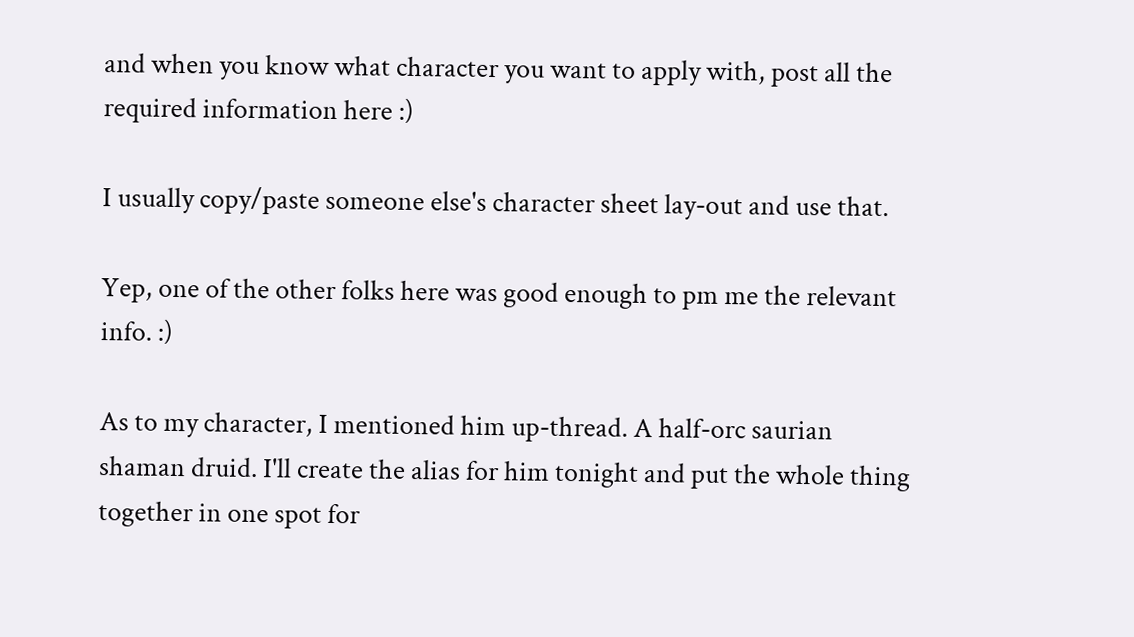and when you know what character you want to apply with, post all the required information here :)

I usually copy/paste someone else's character sheet lay-out and use that.

Yep, one of the other folks here was good enough to pm me the relevant info. :)

As to my character, I mentioned him up-thread. A half-orc saurian shaman druid. I'll create the alias for him tonight and put the whole thing together in one spot for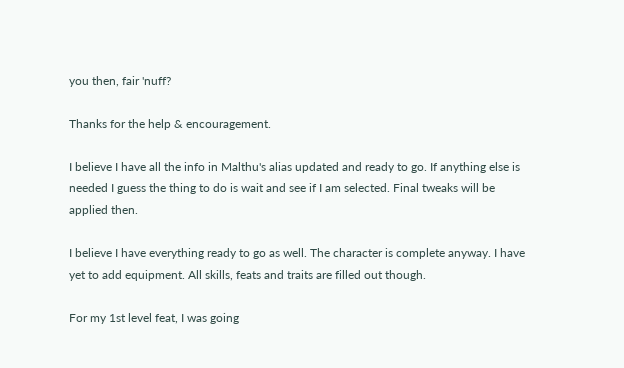you then, fair 'nuff?

Thanks for the help & encouragement.

I believe I have all the info in Malthu's alias updated and ready to go. If anything else is needed I guess the thing to do is wait and see if I am selected. Final tweaks will be applied then.

I believe I have everything ready to go as well. The character is complete anyway. I have yet to add equipment. All skills, feats and traits are filled out though.

For my 1st level feat, I was going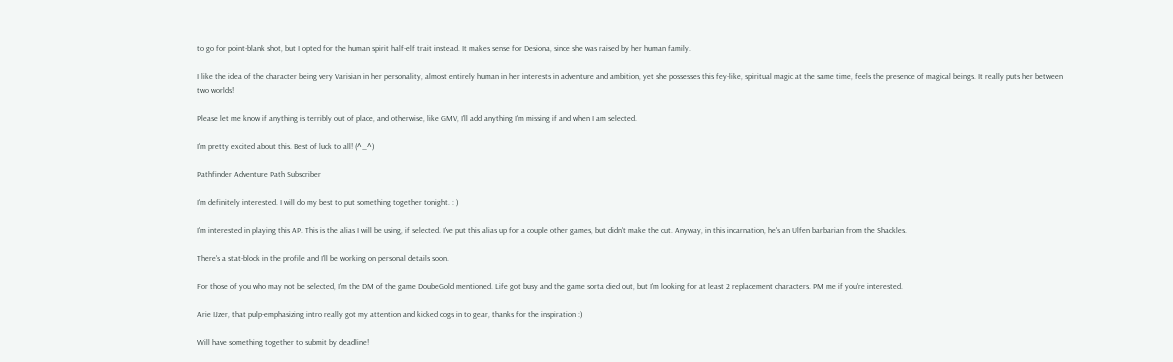to go for point-blank shot, but I opted for the human spirit half-elf trait instead. It makes sense for Desiona, since she was raised by her human family.

I like the idea of the character being very Varisian in her personality, almost entirely human in her interests in adventure and ambition, yet she possesses this fey-like, spiritual magic at the same time, feels the presence of magical beings. It really puts her between two worlds!

Please let me know if anything is terribly out of place, and otherwise, like GMV, I'll add anything I'm missing if and when I am selected.

I'm pretty excited about this. Best of luck to all! (^_^)

Pathfinder Adventure Path Subscriber

I'm definitely interested. I will do my best to put something together tonight. : )

I'm interested in playing this AP. This is the alias I will be using, if selected. I've put this alias up for a couple other games, but didn't make the cut. Anyway, in this incarnation, he's an Ulfen barbarian from the Shackles.

There's a stat-block in the profile and I'll be working on personal details soon.

For those of you who may not be selected, I'm the DM of the game DoubeGold mentioned. Life got busy and the game sorta died out, but I'm looking for at least 2 replacement characters. PM me if you're interested.

Arie IJzer, that pulp-emphasizing intro really got my attention and kicked cogs in to gear, thanks for the inspiration :)

Will have something together to submit by deadline!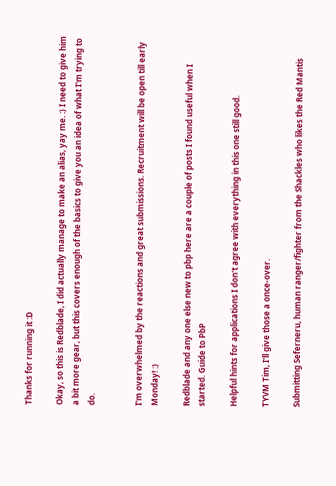Thanks for running it :D

Okay, so this is Redblade, I did actually manage to make an alias, yay me. :) I need to give him a bit more gear, but this covers enough of the basics to give you an idea of what I'm trying to do.


I'm overwhelmed by the reactions and great submissions. Recruitment will be open till early Monday! :)

Redblade and any one else new to pbp here are a couple of posts I found useful when I started. Guide to PbP

Helpful hints for applications I don't agree with everything in this one still good.

TYVM Tim, I'll give those a once-over.

Submitting Seferneru, human ranger/fighter from the Shackles who likes the Red Mantis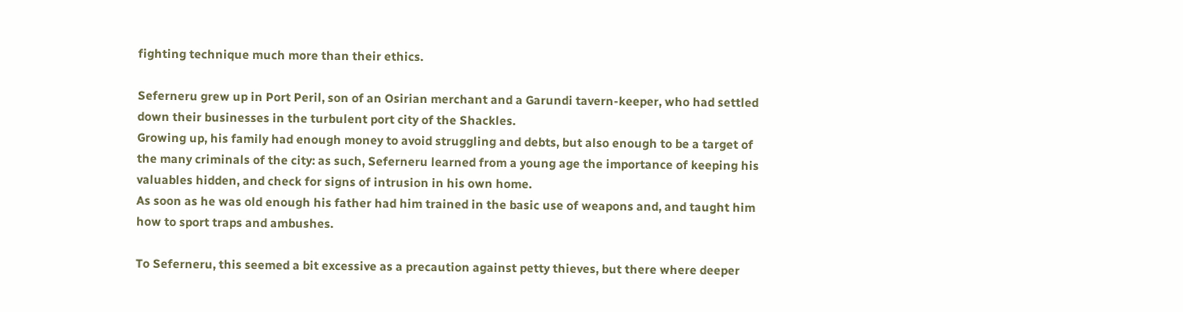fighting technique much more than their ethics.

Seferneru grew up in Port Peril, son of an Osirian merchant and a Garundi tavern-keeper, who had settled down their businesses in the turbulent port city of the Shackles.
Growing up, his family had enough money to avoid struggling and debts, but also enough to be a target of the many criminals of the city: as such, Seferneru learned from a young age the importance of keeping his valuables hidden, and check for signs of intrusion in his own home.
As soon as he was old enough his father had him trained in the basic use of weapons and, and taught him how to sport traps and ambushes.

To Seferneru, this seemed a bit excessive as a precaution against petty thieves, but there where deeper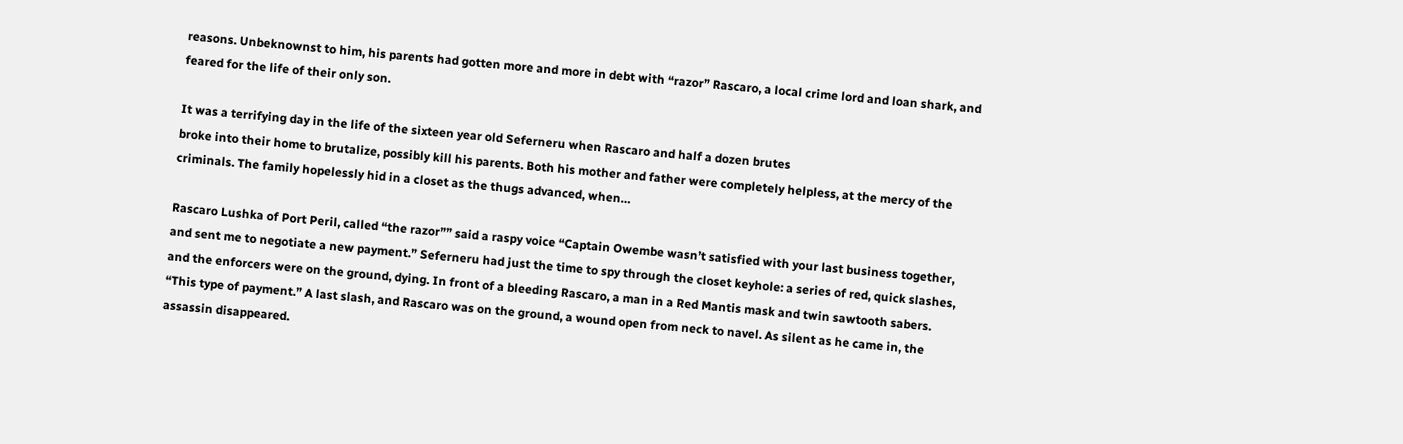reasons. Unbeknownst to him, his parents had gotten more and more in debt with “razor” Rascaro, a local crime lord and loan shark, and feared for the life of their only son.

It was a terrifying day in the life of the sixteen year old Seferneru when Rascaro and half a dozen brutes
broke into their home to brutalize, possibly kill his parents. Both his mother and father were completely helpless, at the mercy of the criminals. The family hopelessly hid in a closet as the thugs advanced, when…

Rascaro Lushka of Port Peril, called “the razor”” said a raspy voice “Captain Owembe wasn’t satisfied with your last business together, and sent me to negotiate a new payment.” Seferneru had just the time to spy through the closet keyhole: a series of red, quick slashes, and the enforcers were on the ground, dying. In front of a bleeding Rascaro, a man in a Red Mantis mask and twin sawtooth sabers. “This type of payment.” A last slash, and Rascaro was on the ground, a wound open from neck to navel. As silent as he came in, the assassin disappeared.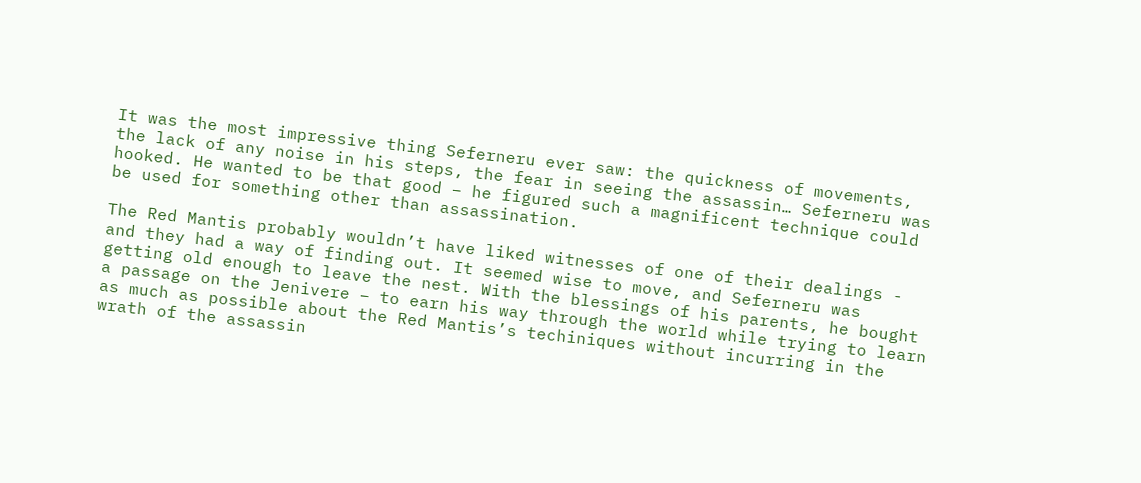It was the most impressive thing Seferneru ever saw: the quickness of movements, the lack of any noise in his steps, the fear in seeing the assassin… Seferneru was hooked. He wanted to be that good – he figured such a magnificent technique could be used for something other than assassination.

The Red Mantis probably wouldn’t have liked witnesses of one of their dealings - and they had a way of finding out. It seemed wise to move, and Seferneru was getting old enough to leave the nest. With the blessings of his parents, he bought a passage on the Jenivere – to earn his way through the world while trying to learn as much as possible about the Red Mantis’s techiniques without incurring in the wrath of the assassin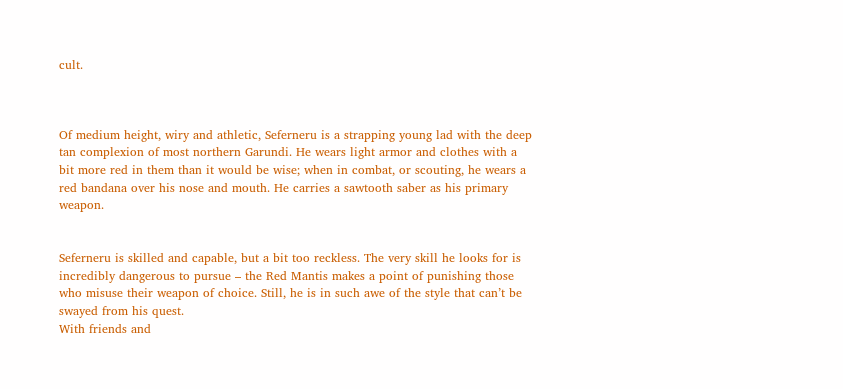cult.



Of medium height, wiry and athletic, Seferneru is a strapping young lad with the deep tan complexion of most northern Garundi. He wears light armor and clothes with a bit more red in them than it would be wise; when in combat, or scouting, he wears a red bandana over his nose and mouth. He carries a sawtooth saber as his primary weapon.


Seferneru is skilled and capable, but a bit too reckless. The very skill he looks for is incredibly dangerous to pursue – the Red Mantis makes a point of punishing those who misuse their weapon of choice. Still, he is in such awe of the style that can’t be swayed from his quest.
With friends and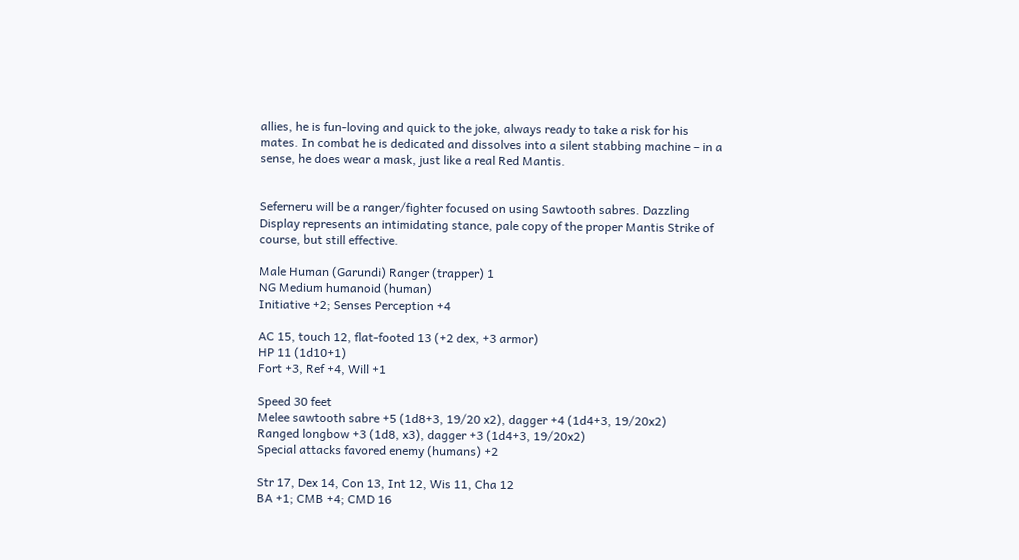allies, he is fun-loving and quick to the joke, always ready to take a risk for his mates. In combat he is dedicated and dissolves into a silent stabbing machine – in a sense, he does wear a mask, just like a real Red Mantis.


Seferneru will be a ranger/fighter focused on using Sawtooth sabres. Dazzling Display represents an intimidating stance, pale copy of the proper Mantis Strike of course, but still effective.

Male Human (Garundi) Ranger (trapper) 1
NG Medium humanoid (human)
Initiative +2; Senses Perception +4

AC 15, touch 12, flat-footed 13 (+2 dex, +3 armor)
HP 11 (1d10+1)
Fort +3, Ref +4, Will +1

Speed 30 feet
Melee sawtooth sabre +5 (1d8+3, 19/20 x2), dagger +4 (1d4+3, 19/20x2)
Ranged longbow +3 (1d8, x3), dagger +3 (1d4+3, 19/20x2)
Special attacks favored enemy (humans) +2

Str 17, Dex 14, Con 13, Int 12, Wis 11, Cha 12
BA +1; CMB +4; CMD 16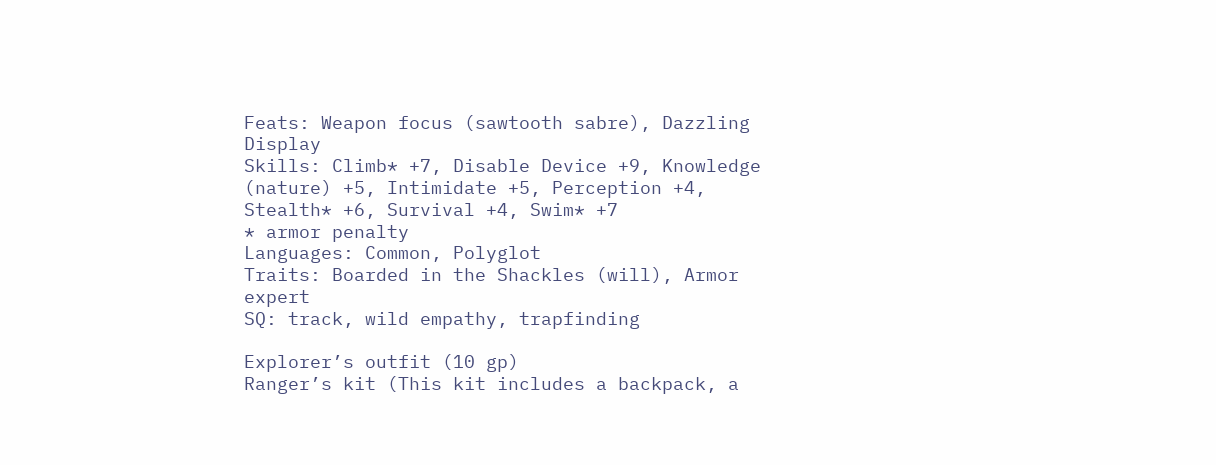Feats: Weapon focus (sawtooth sabre), Dazzling Display
Skills: Climb* +7, Disable Device +9, Knowledge (nature) +5, Intimidate +5, Perception +4, Stealth* +6, Survival +4, Swim* +7
* armor penalty
Languages: Common, Polyglot
Traits: Boarded in the Shackles (will), Armor expert
SQ: track, wild empathy, trapfinding

Explorer’s outfit (10 gp)
Ranger’s kit (This kit includes a backpack, a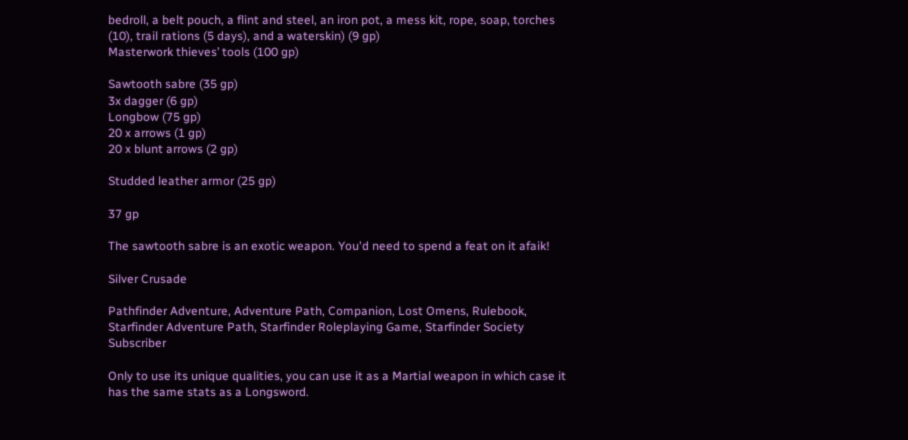bedroll, a belt pouch, a flint and steel, an iron pot, a mess kit, rope, soap, torches (10), trail rations (5 days), and a waterskin) (9 gp)
Masterwork thieves’ tools (100 gp)

Sawtooth sabre (35 gp)
3x dagger (6 gp)
Longbow (75 gp)
20 x arrows (1 gp)
20 x blunt arrows (2 gp)

Studded leather armor (25 gp)

37 gp

The sawtooth sabre is an exotic weapon. You'd need to spend a feat on it afaik!

Silver Crusade

Pathfinder Adventure, Adventure Path, Companion, Lost Omens, Rulebook, Starfinder Adventure Path, Starfinder Roleplaying Game, Starfinder Society Subscriber

Only to use its unique qualities, you can use it as a Martial weapon in which case it has the same stats as a Longsword.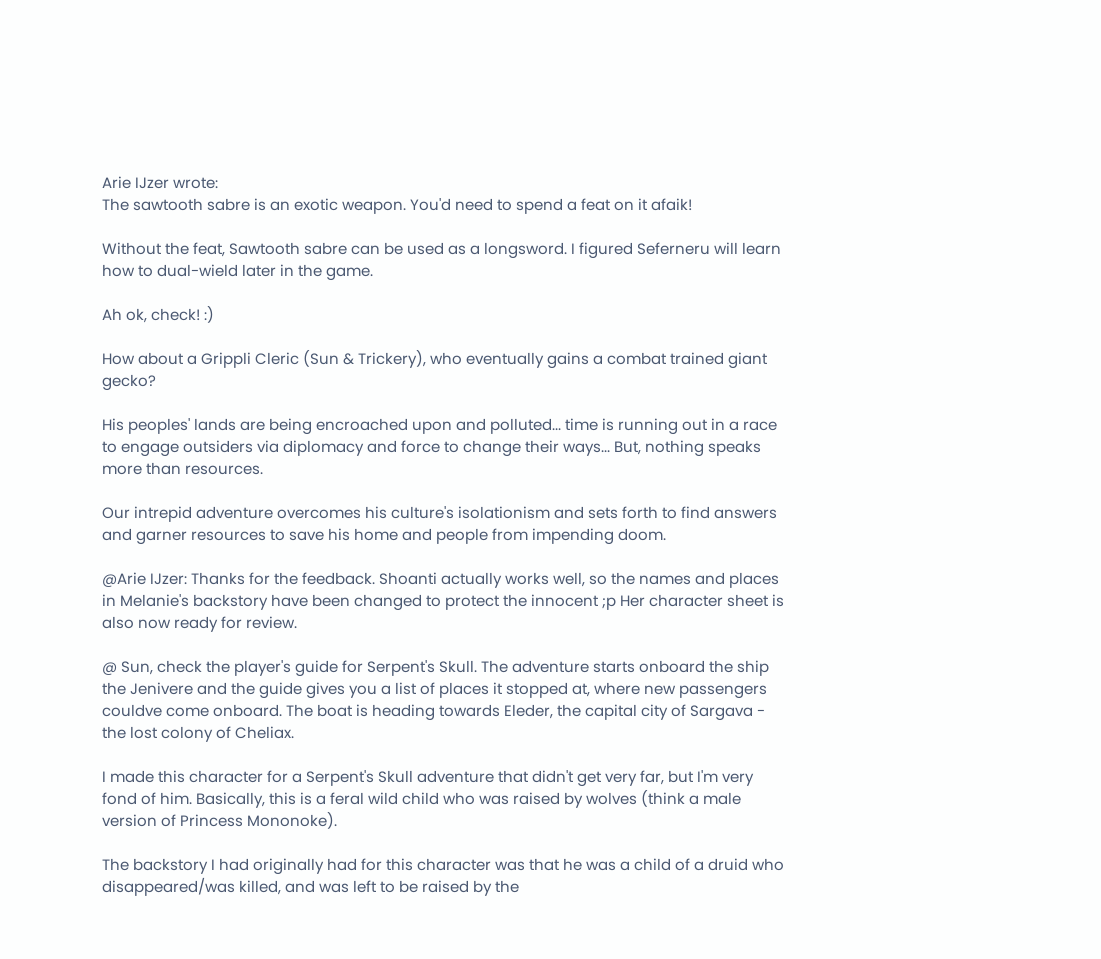Arie IJzer wrote:
The sawtooth sabre is an exotic weapon. You'd need to spend a feat on it afaik!

Without the feat, Sawtooth sabre can be used as a longsword. I figured Seferneru will learn how to dual-wield later in the game.

Ah ok, check! :)

How about a Grippli Cleric (Sun & Trickery), who eventually gains a combat trained giant gecko?

His peoples' lands are being encroached upon and polluted... time is running out in a race to engage outsiders via diplomacy and force to change their ways... But, nothing speaks more than resources.

Our intrepid adventure overcomes his culture's isolationism and sets forth to find answers and garner resources to save his home and people from impending doom.

@Arie IJzer: Thanks for the feedback. Shoanti actually works well, so the names and places in Melanie's backstory have been changed to protect the innocent ;p Her character sheet is also now ready for review.

@ Sun, check the player's guide for Serpent's Skull. The adventure starts onboard the ship the Jenivere and the guide gives you a list of places it stopped at, where new passengers couldve come onboard. The boat is heading towards Eleder, the capital city of Sargava - the lost colony of Cheliax.

I made this character for a Serpent's Skull adventure that didn't get very far, but I'm very fond of him. Basically, this is a feral wild child who was raised by wolves (think a male version of Princess Mononoke).

The backstory I had originally had for this character was that he was a child of a druid who disappeared/was killed, and was left to be raised by the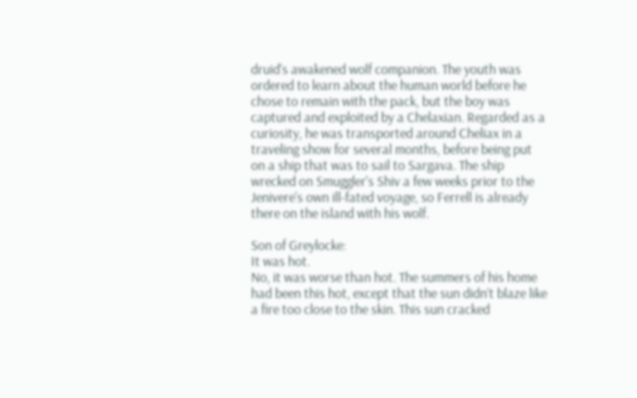druid's awakened wolf companion. The youth was ordered to learn about the human world before he chose to remain with the pack, but the boy was captured and exploited by a Chelaxian. Regarded as a curiosity, he was transported around Cheliax in a traveling show for several months, before being put on a ship that was to sail to Sargava. The ship wrecked on Smuggler's Shiv a few weeks prior to the Jenivere's own ill-fated voyage, so Ferrell is already there on the island with his wolf.

Son of Greylocke:
It was hot.
No, it was worse than hot. The summers of his home had been this hot, except that the sun didn’t blaze like a fire too close to the skin. This sun cracked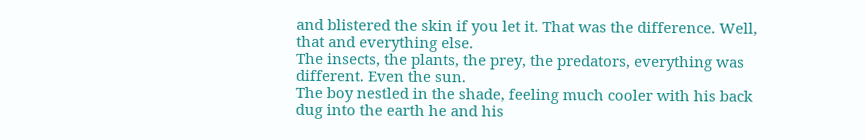and blistered the skin if you let it. That was the difference. Well, that and everything else.
The insects, the plants, the prey, the predators, everything was different. Even the sun.
The boy nestled in the shade, feeling much cooler with his back dug into the earth he and his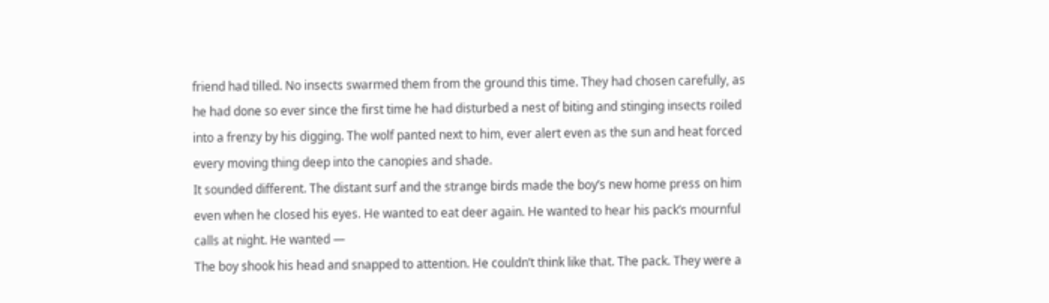friend had tilled. No insects swarmed them from the ground this time. They had chosen carefully, as he had done so ever since the first time he had disturbed a nest of biting and stinging insects roiled into a frenzy by his digging. The wolf panted next to him, ever alert even as the sun and heat forced every moving thing deep into the canopies and shade.
It sounded different. The distant surf and the strange birds made the boy’s new home press on him even when he closed his eyes. He wanted to eat deer again. He wanted to hear his pack’s mournful calls at night. He wanted —
The boy shook his head and snapped to attention. He couldn’t think like that. The pack. They were a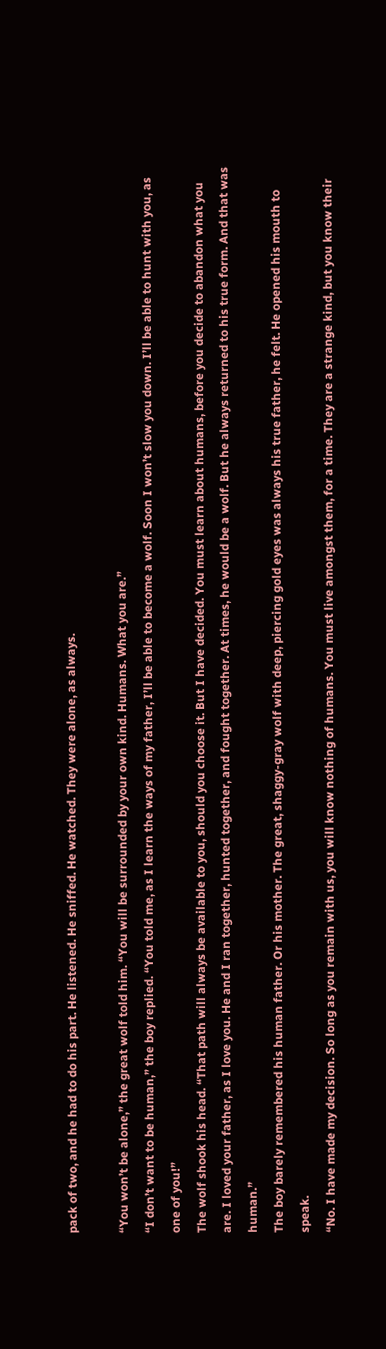pack of two, and he had to do his part. He listened. He sniffed. He watched. They were alone, as always.

“You won’t be alone,” the great wolf told him. “You will be surrounded by your own kind. Humans. What you are.”
“I don’t want to be human,” the boy replied. “You told me, as I learn the ways of my father, I’ll be able to become a wolf. Soon I won’t slow you down. I’ll be able to hunt with you, as one of you!”
The wolf shook his head. “That path will always be available to you, should you choose it. But I have decided. You must learn about humans, before you decide to abandon what you are. I loved your father, as I love you. He and I ran together, hunted together, and fought together. At times, he would be a wolf. But he always returned to his true form. And that was human.”
The boy barely remembered his human father. Or his mother. The great, shaggy-gray wolf with deep, piercing gold eyes was always his true father, he felt. He opened his mouth to speak.
“No. I have made my decision. So long as you remain with us, you will know nothing of humans. You must live amongst them, for a time. They are a strange kind, but you know their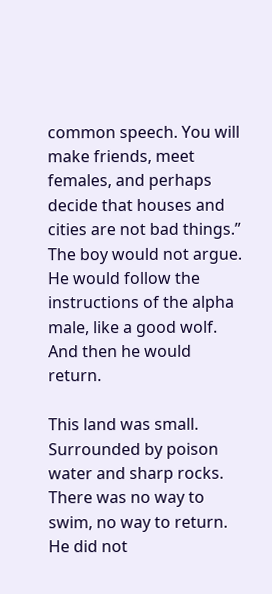common speech. You will make friends, meet females, and perhaps decide that houses and cities are not bad things.”
The boy would not argue. He would follow the instructions of the alpha male, like a good wolf. And then he would return.

This land was small. Surrounded by poison water and sharp rocks. There was no way to swim, no way to return. He did not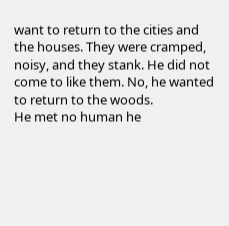want to return to the cities and the houses. They were cramped, noisy, and they stank. He did not come to like them. No, he wanted to return to the woods.
He met no human he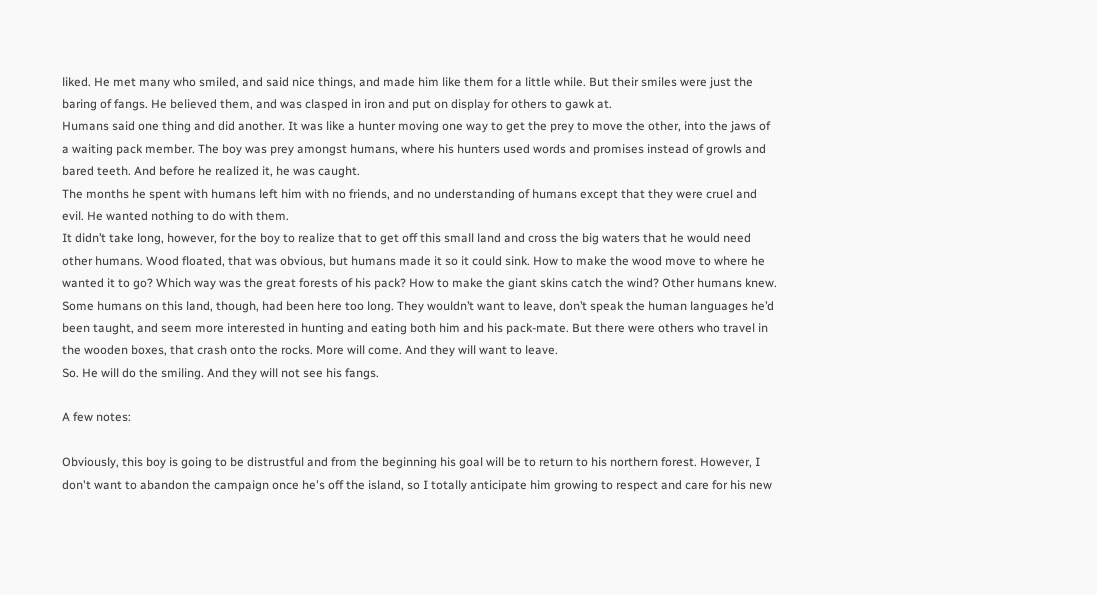liked. He met many who smiled, and said nice things, and made him like them for a little while. But their smiles were just the baring of fangs. He believed them, and was clasped in iron and put on display for others to gawk at.
Humans said one thing and did another. It was like a hunter moving one way to get the prey to move the other, into the jaws of a waiting pack member. The boy was prey amongst humans, where his hunters used words and promises instead of growls and bared teeth. And before he realized it, he was caught.
The months he spent with humans left him with no friends, and no understanding of humans except that they were cruel and evil. He wanted nothing to do with them.
It didn’t take long, however, for the boy to realize that to get off this small land and cross the big waters that he would need other humans. Wood floated, that was obvious, but humans made it so it could sink. How to make the wood move to where he wanted it to go? Which way was the great forests of his pack? How to make the giant skins catch the wind? Other humans knew.
Some humans on this land, though, had been here too long. They wouldn’t want to leave, don’t speak the human languages he’d been taught, and seem more interested in hunting and eating both him and his pack-mate. But there were others who travel in the wooden boxes, that crash onto the rocks. More will come. And they will want to leave.
So. He will do the smiling. And they will not see his fangs.

A few notes:

Obviously, this boy is going to be distrustful and from the beginning his goal will be to return to his northern forest. However, I don't want to abandon the campaign once he's off the island, so I totally anticipate him growing to respect and care for his new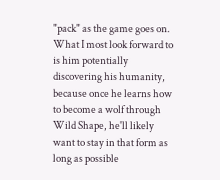"pack" as the game goes on. What I most look forward to is him potentially discovering his humanity, because once he learns how to become a wolf through Wild Shape, he'll likely want to stay in that form as long as possible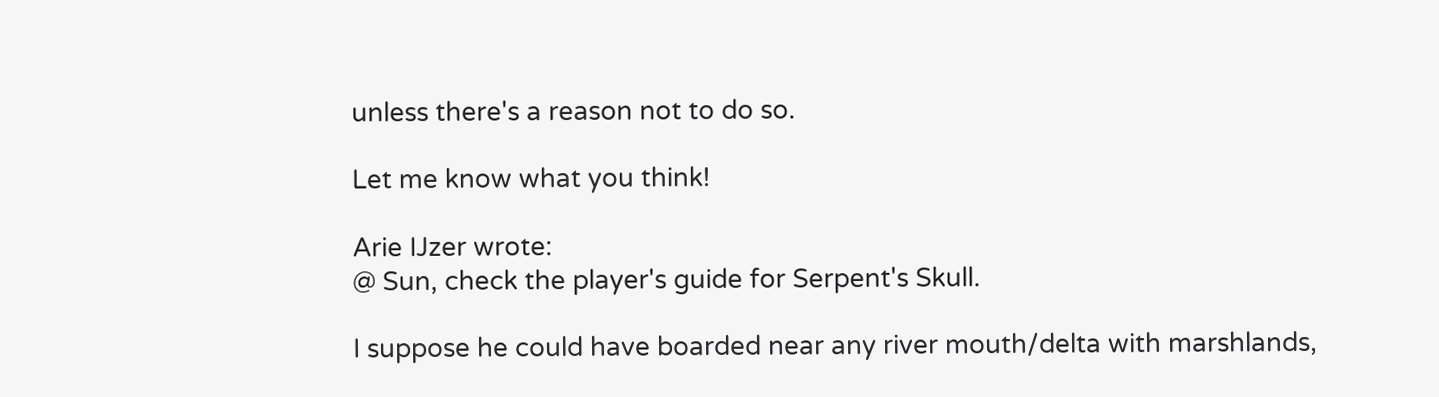unless there's a reason not to do so.

Let me know what you think!

Arie IJzer wrote:
@ Sun, check the player's guide for Serpent's Skull.

I suppose he could have boarded near any river mouth/delta with marshlands,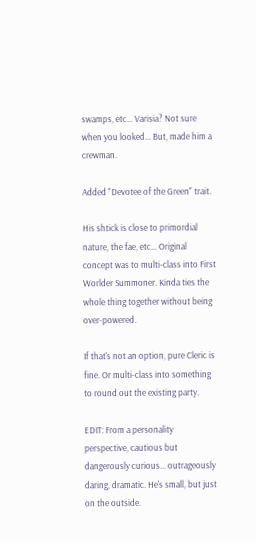swamps, etc... Varisia? Not sure when you looked... But, made him a crewman.

Added "Devotee of the Green" trait.

His shtick is close to primordial nature, the fae, etc... Original concept was to multi-class into First Worlder Summoner. Kinda ties the whole thing together without being over-powered.

If that's not an option, pure Cleric is fine. Or multi-class into something to round out the existing party.

EDIT: From a personality perspective, cautious but dangerously curious... outrageously daring, dramatic. He's small, but just on the outside.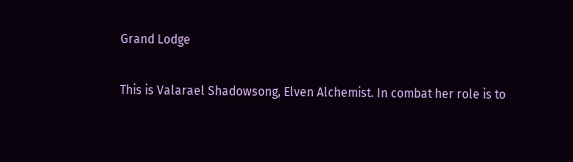Grand Lodge

This is Valarael Shadowsong, Elven Alchemist. In combat her role is to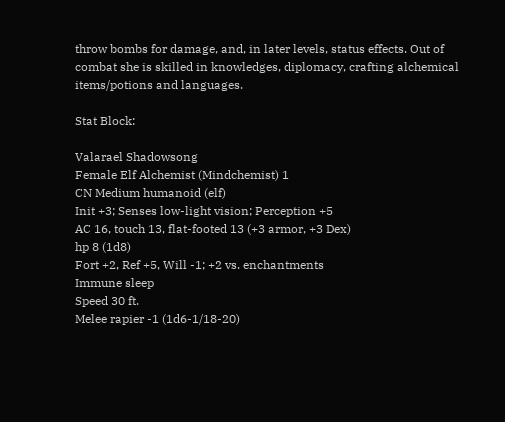throw bombs for damage, and, in later levels, status effects. Out of combat she is skilled in knowledges, diplomacy, crafting alchemical items/potions and languages.

Stat Block:

Valarael Shadowsong
Female Elf Alchemist (Mindchemist) 1
CN Medium humanoid (elf)
Init +3; Senses low-light vision; Perception +5
AC 16, touch 13, flat-footed 13 (+3 armor, +3 Dex)
hp 8 (1d8)
Fort +2, Ref +5, Will -1; +2 vs. enchantments
Immune sleep
Speed 30 ft.
Melee rapier -1 (1d6-1/18-20)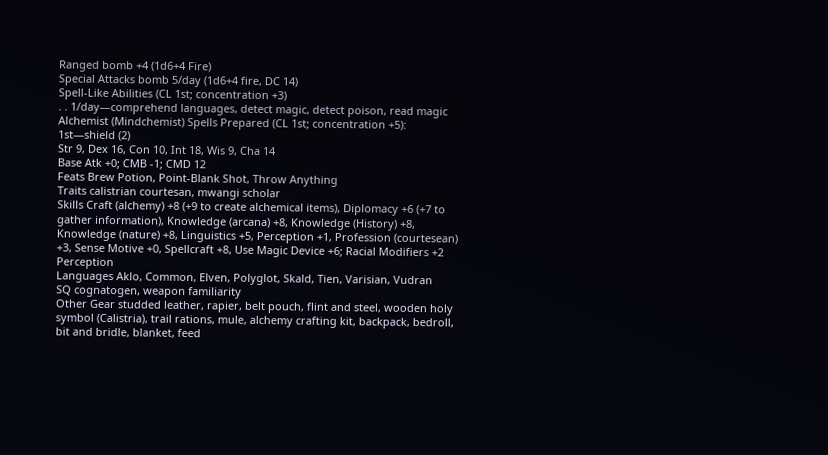Ranged bomb +4 (1d6+4 Fire)
Special Attacks bomb 5/day (1d6+4 fire, DC 14)
Spell-Like Abilities (CL 1st; concentration +3)
. . 1/day—comprehend languages, detect magic, detect poison, read magic
Alchemist (Mindchemist) Spells Prepared (CL 1st; concentration +5):
1st—shield (2)
Str 9, Dex 16, Con 10, Int 18, Wis 9, Cha 14
Base Atk +0; CMB -1; CMD 12
Feats Brew Potion, Point-Blank Shot, Throw Anything
Traits calistrian courtesan, mwangi scholar
Skills Craft (alchemy) +8 (+9 to create alchemical items), Diplomacy +6 (+7 to gather information), Knowledge (arcana) +8, Knowledge (History) +8, Knowledge (nature) +8, Linguistics +5, Perception +1, Profession (courtesean) +3, Sense Motive +0, Spellcraft +8, Use Magic Device +6; Racial Modifiers +2 Perception
Languages Aklo, Common, Elven, Polyglot, Skald, Tien, Varisian, Vudran
SQ cognatogen, weapon familiarity
Other Gear studded leather, rapier, belt pouch, flint and steel, wooden holy symbol (Calistria), trail rations, mule, alchemy crafting kit, backpack, bedroll, bit and bridle, blanket, feed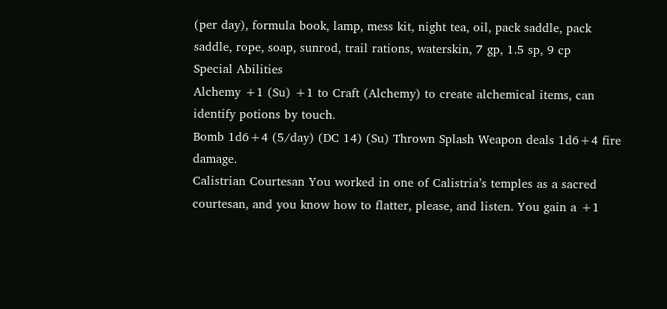(per day), formula book, lamp, mess kit, night tea, oil, pack saddle, pack saddle, rope, soap, sunrod, trail rations, waterskin, 7 gp, 1.5 sp, 9 cp
Special Abilities
Alchemy +1 (Su) +1 to Craft (Alchemy) to create alchemical items, can identify potions by touch.
Bomb 1d6+4 (5/day) (DC 14) (Su) Thrown Splash Weapon deals 1d6+4 fire damage.
Calistrian Courtesan You worked in one of Calistria’s temples as a sacred courtesan, and you know how to flatter, please, and listen. You gain a +1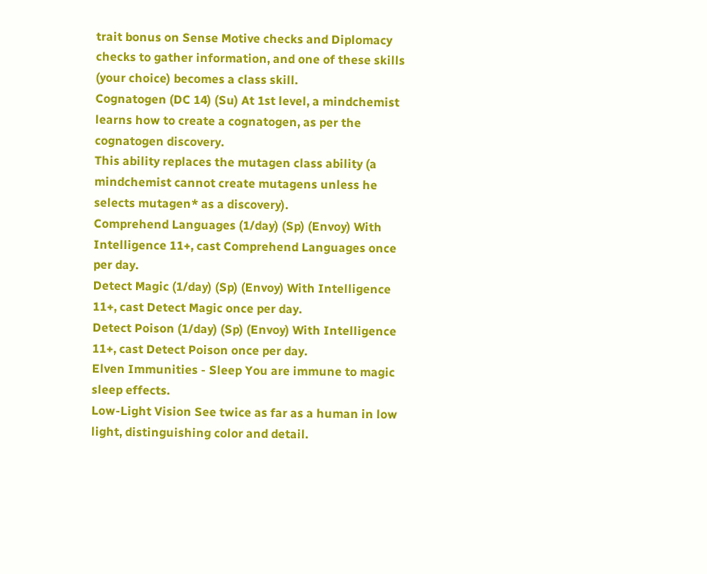trait bonus on Sense Motive checks and Diplomacy checks to gather information, and one of these skills (your choice) becomes a class skill.
Cognatogen (DC 14) (Su) At 1st level, a mindchemist learns how to create a cognatogen, as per the cognatogen discovery.
This ability replaces the mutagen class ability (a mindchemist cannot create mutagens unless he selects mutagen* as a discovery).
Comprehend Languages (1/day) (Sp) (Envoy) With Intelligence 11+, cast Comprehend Languages once per day.
Detect Magic (1/day) (Sp) (Envoy) With Intelligence 11+, cast Detect Magic once per day.
Detect Poison (1/day) (Sp) (Envoy) With Intelligence 11+, cast Detect Poison once per day.
Elven Immunities - Sleep You are immune to magic sleep effects.
Low-Light Vision See twice as far as a human in low light, distinguishing color and detail.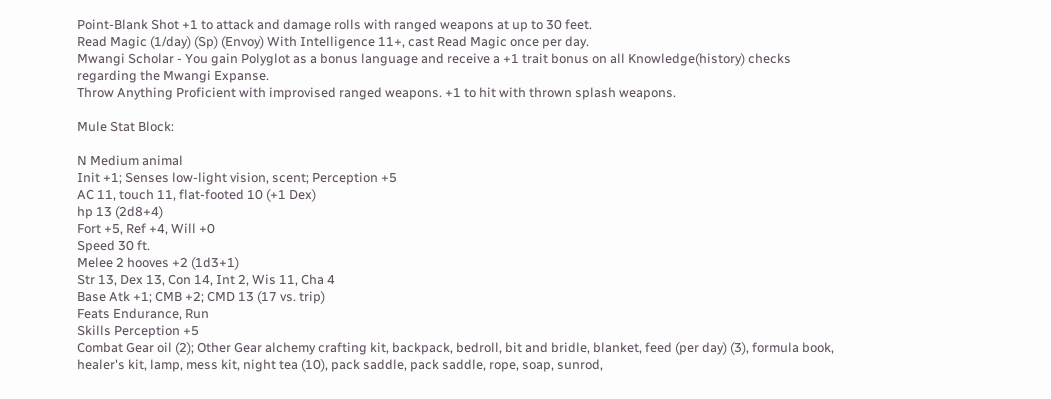Point-Blank Shot +1 to attack and damage rolls with ranged weapons at up to 30 feet.
Read Magic (1/day) (Sp) (Envoy) With Intelligence 11+, cast Read Magic once per day.
Mwangi Scholar - You gain Polyglot as a bonus language and receive a +1 trait bonus on all Knowledge(history) checks regarding the Mwangi Expanse.
Throw Anything Proficient with improvised ranged weapons. +1 to hit with thrown splash weapons.

Mule Stat Block:

N Medium animal
Init +1; Senses low-light vision, scent; Perception +5
AC 11, touch 11, flat-footed 10 (+1 Dex)
hp 13 (2d8+4)
Fort +5, Ref +4, Will +0
Speed 30 ft.
Melee 2 hooves +2 (1d3+1)
Str 13, Dex 13, Con 14, Int 2, Wis 11, Cha 4
Base Atk +1; CMB +2; CMD 13 (17 vs. trip)
Feats Endurance, Run
Skills Perception +5
Combat Gear oil (2); Other Gear alchemy crafting kit, backpack, bedroll, bit and bridle, blanket, feed (per day) (3), formula book, healer's kit, lamp, mess kit, night tea (10), pack saddle, pack saddle, rope, soap, sunrod,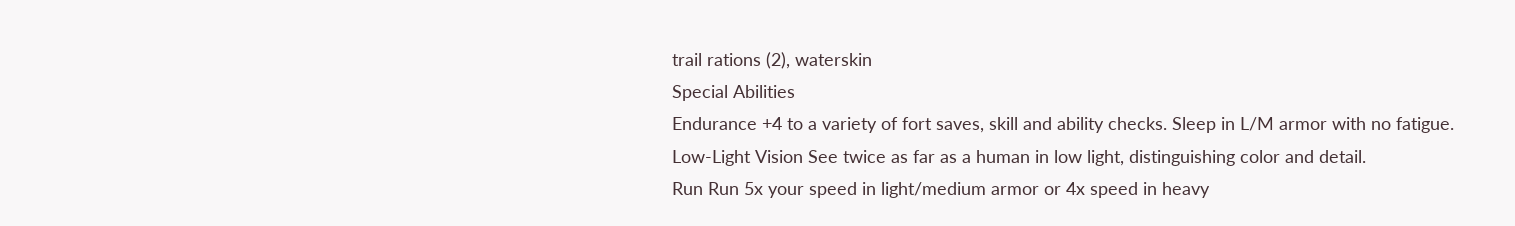trail rations (2), waterskin
Special Abilities
Endurance +4 to a variety of fort saves, skill and ability checks. Sleep in L/M armor with no fatigue.
Low-Light Vision See twice as far as a human in low light, distinguishing color and detail.
Run Run 5x your speed in light/medium armor or 4x speed in heavy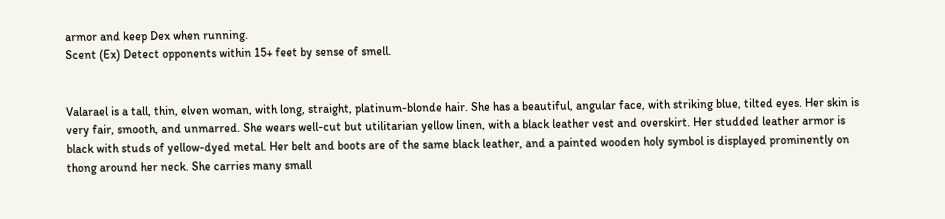armor and keep Dex when running.
Scent (Ex) Detect opponents within 15+ feet by sense of smell.


Valarael is a tall, thin, elven woman, with long, straight, platinum-blonde hair. She has a beautiful, angular face, with striking blue, tilted eyes. Her skin is very fair, smooth, and unmarred. She wears well-cut but utilitarian yellow linen, with a black leather vest and overskirt. Her studded leather armor is black with studs of yellow-dyed metal. Her belt and boots are of the same black leather, and a painted wooden holy symbol is displayed prominently on thong around her neck. She carries many small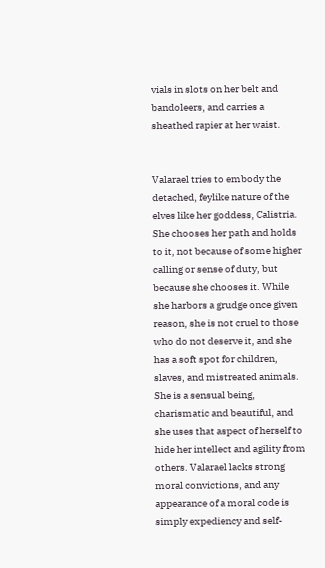vials in slots on her belt and bandoleers, and carries a sheathed rapier at her waist.


Valarael tries to embody the detached, feylike nature of the elves like her goddess, Calistria. She chooses her path and holds to it, not because of some higher calling or sense of duty, but because she chooses it. While she harbors a grudge once given reason, she is not cruel to those who do not deserve it, and she has a soft spot for children, slaves, and mistreated animals. She is a sensual being, charismatic and beautiful, and she uses that aspect of herself to hide her intellect and agility from others. Valarael lacks strong moral convictions, and any appearance of a moral code is simply expediency and self-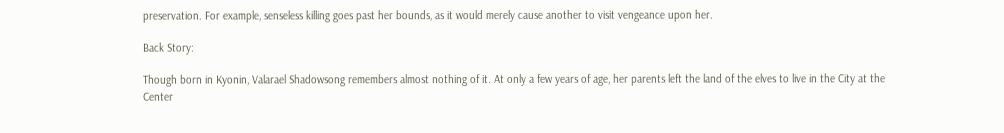preservation. For example, senseless killing goes past her bounds, as it would merely cause another to visit vengeance upon her.

Back Story:

Though born in Kyonin, Valarael Shadowsong remembers almost nothing of it. At only a few years of age, her parents left the land of the elves to live in the City at the Center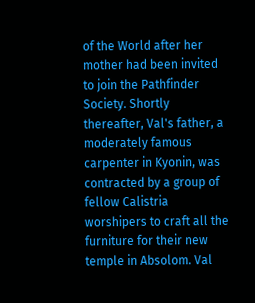of the World after her mother had been invited to join the Pathfinder Society. Shortly thereafter, Val's father, a moderately famous carpenter in Kyonin, was contracted by a group of fellow Calistria worshipers to craft all the furniture for their new temple in Absolom. Val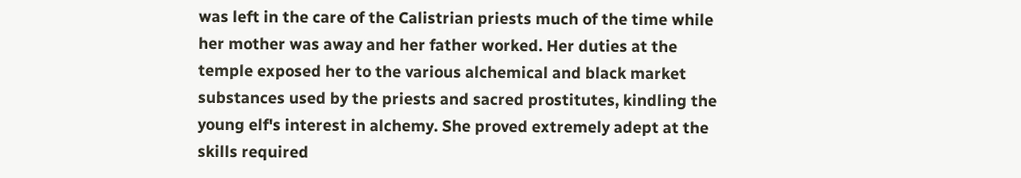was left in the care of the Calistrian priests much of the time while her mother was away and her father worked. Her duties at the temple exposed her to the various alchemical and black market substances used by the priests and sacred prostitutes, kindling the young elf's interest in alchemy. She proved extremely adept at the skills required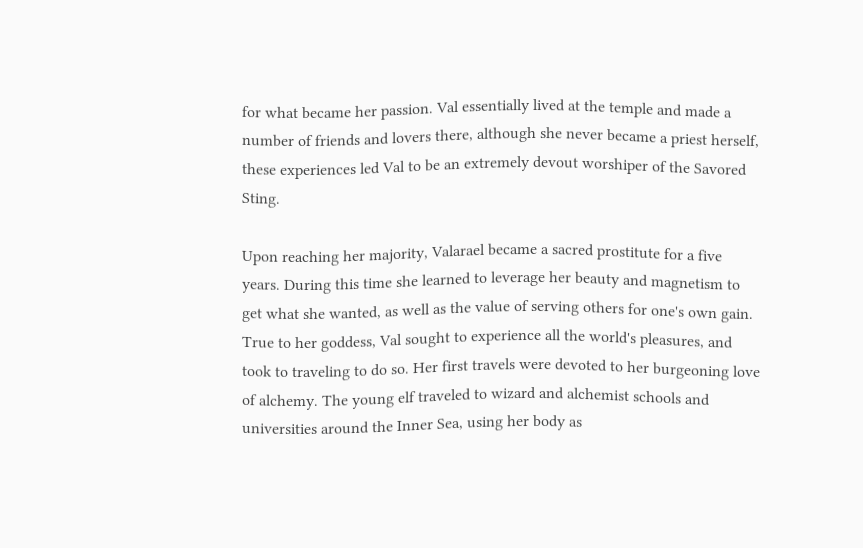for what became her passion. Val essentially lived at the temple and made a number of friends and lovers there, although she never became a priest herself, these experiences led Val to be an extremely devout worshiper of the Savored Sting.

Upon reaching her majority, Valarael became a sacred prostitute for a five years. During this time she learned to leverage her beauty and magnetism to get what she wanted, as well as the value of serving others for one's own gain. True to her goddess, Val sought to experience all the world's pleasures, and took to traveling to do so. Her first travels were devoted to her burgeoning love of alchemy. The young elf traveled to wizard and alchemist schools and universities around the Inner Sea, using her body as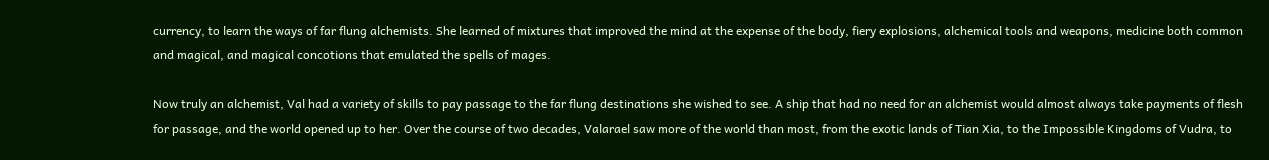currency, to learn the ways of far flung alchemists. She learned of mixtures that improved the mind at the expense of the body, fiery explosions, alchemical tools and weapons, medicine both common and magical, and magical concotions that emulated the spells of mages.

Now truly an alchemist, Val had a variety of skills to pay passage to the far flung destinations she wished to see. A ship that had no need for an alchemist would almost always take payments of flesh for passage, and the world opened up to her. Over the course of two decades, Valarael saw more of the world than most, from the exotic lands of Tian Xia, to the Impossible Kingdoms of Vudra, to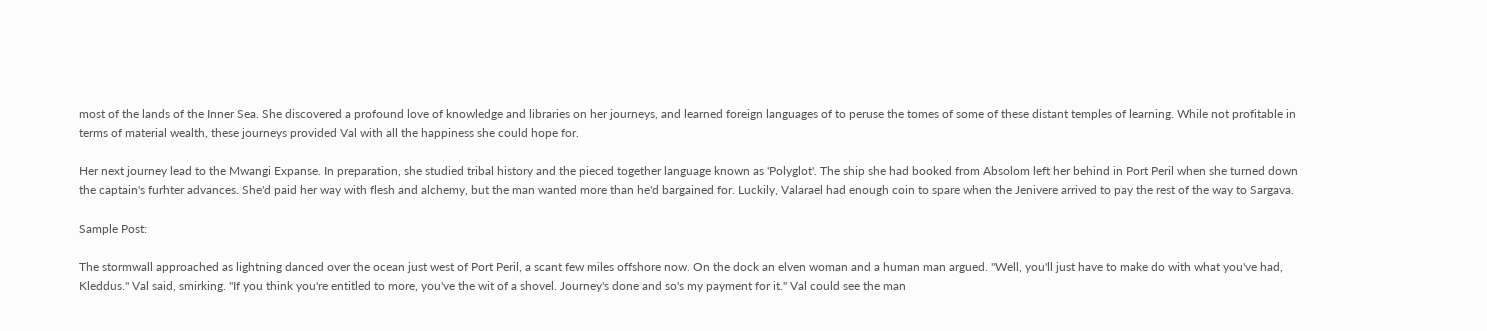most of the lands of the Inner Sea. She discovered a profound love of knowledge and libraries on her journeys, and learned foreign languages of to peruse the tomes of some of these distant temples of learning. While not profitable in terms of material wealth, these journeys provided Val with all the happiness she could hope for.

Her next journey lead to the Mwangi Expanse. In preparation, she studied tribal history and the pieced together language known as 'Polyglot'. The ship she had booked from Absolom left her behind in Port Peril when she turned down the captain's furhter advances. She'd paid her way with flesh and alchemy, but the man wanted more than he'd bargained for. Luckily, Valarael had enough coin to spare when the Jenivere arrived to pay the rest of the way to Sargava.

Sample Post:

The stormwall approached as lightning danced over the ocean just west of Port Peril, a scant few miles offshore now. On the dock an elven woman and a human man argued. "Well, you'll just have to make do with what you've had, Kleddus." Val said, smirking. "If you think you're entitled to more, you've the wit of a shovel. Journey's done and so's my payment for it." Val could see the man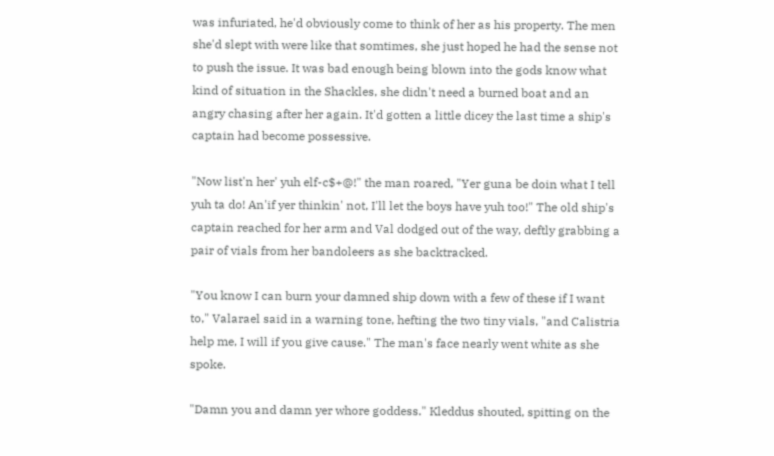was infuriated, he'd obviously come to think of her as his property. The men she'd slept with were like that somtimes, she just hoped he had the sense not to push the issue. It was bad enough being blown into the gods know what kind of situation in the Shackles, she didn't need a burned boat and an angry chasing after her again. It'd gotten a little dicey the last time a ship's captain had become possessive.

"Now list'n her' yuh elf-c$+@!" the man roared, "Yer guna be doin what I tell yuh ta do! An'if yer thinkin' not, I'll let the boys have yuh too!" The old ship's captain reached for her arm and Val dodged out of the way, deftly grabbing a pair of vials from her bandoleers as she backtracked.

"You know I can burn your damned ship down with a few of these if I want to," Valarael said in a warning tone, hefting the two tiny vials, "and Calistria help me, I will if you give cause." The man's face nearly went white as she spoke.

"Damn you and damn yer whore goddess." Kleddus shouted, spitting on the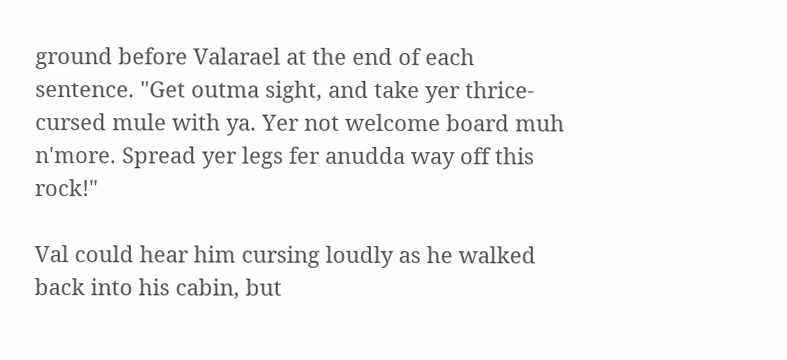ground before Valarael at the end of each sentence. "Get outma sight, and take yer thrice-cursed mule with ya. Yer not welcome board muh n'more. Spread yer legs fer anudda way off this rock!"

Val could hear him cursing loudly as he walked back into his cabin, but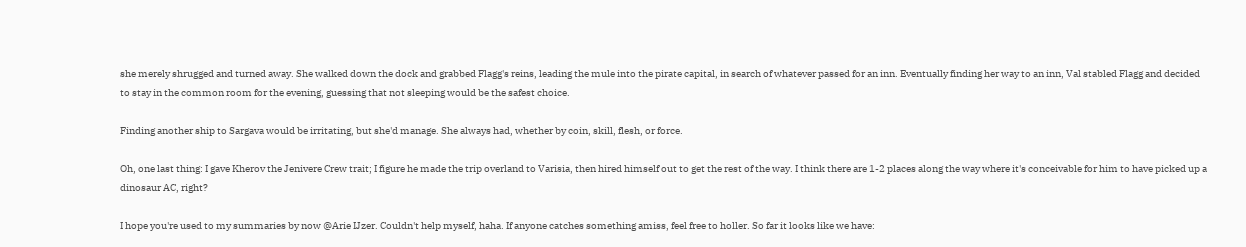she merely shrugged and turned away. She walked down the dock and grabbed Flagg's reins, leading the mule into the pirate capital, in search of whatever passed for an inn. Eventually finding her way to an inn, Val stabled Flagg and decided to stay in the common room for the evening, guessing that not sleeping would be the safest choice.

Finding another ship to Sargava would be irritating, but she'd manage. She always had, whether by coin, skill, flesh, or force.

Oh, one last thing: I gave Kherov the Jenivere Crew trait; I figure he made the trip overland to Varisia, then hired himself out to get the rest of the way. I think there are 1-2 places along the way where it's conceivable for him to have picked up a dinosaur AC, right?

I hope you're used to my summaries by now @Arie IJzer. Couldn't help myself, haha. If anyone catches something amiss, feel free to holler. So far it looks like we have: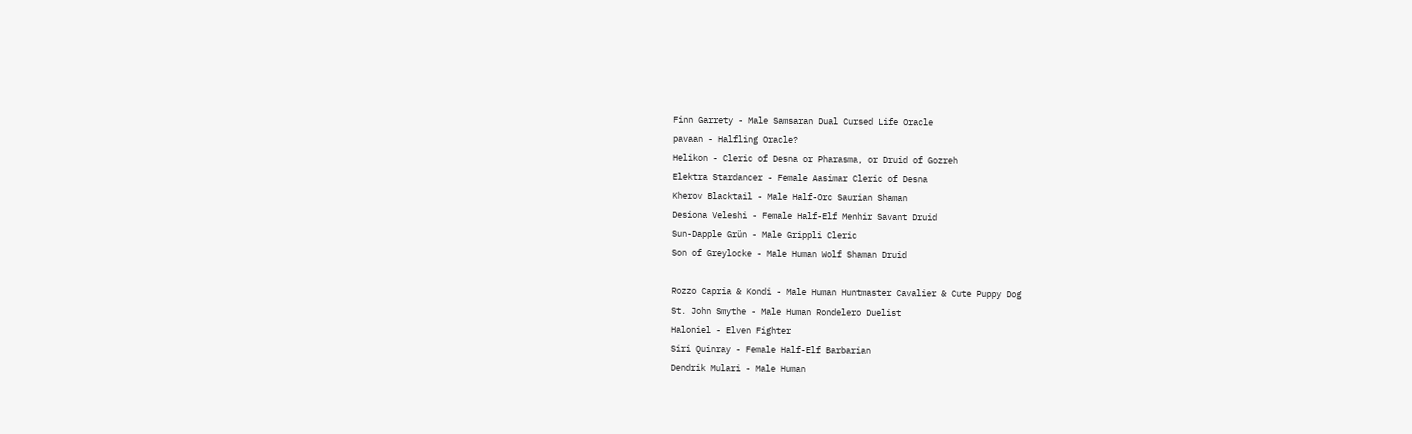Finn Garrety - Male Samsaran Dual Cursed Life Oracle
pavaan - Halfling Oracle?
Helikon - Cleric of Desna or Pharasma, or Druid of Gozreh
Elektra Stardancer - Female Aasimar Cleric of Desna
Kherov Blacktail - Male Half-Orc Saurian Shaman
Desiona Veleshi - Female Half-Elf Menhir Savant Druid
Sun-Dapple Grün - Male Grippli Cleric
Son of Greylocke - Male Human Wolf Shaman Druid

Rozzo Capria & Kondi - Male Human Huntmaster Cavalier & Cute Puppy Dog
St. John Smythe - Male Human Rondelero Duelist
Haloniel - Elven Fighter
Siri Quinray - Female Half-Elf Barbarian
Dendrik Mulari - Male Human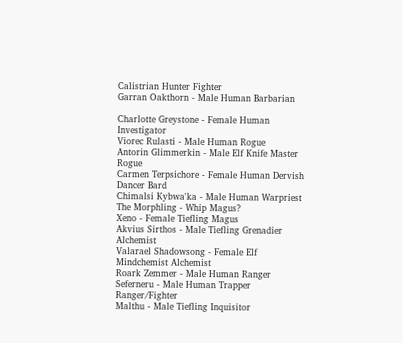Calistrian Hunter Fighter
Garran Oakthorn - Male Human Barbarian

Charlotte Greystone - Female Human Investigator
Viorec Rulasti - Male Human Rogue
Antorin Glimmerkin - Male Elf Knife Master Rogue
Carmen Terpsichore - Female Human Dervish Dancer Bard
Chimalsi Kybwa'ka - Male Human Warpriest
The Morphling - Whip Magus?
Xeno - Female Tiefling Magus
Akvius Sirthos - Male Tiefling Grenadier Alchemist
Valarael Shadowsong - Female Elf Mindchemist Alchemist
Roark Zemmer - Male Human Ranger
Seferneru - Male Human Trapper Ranger/Fighter
Malthu - Male Tiefling Inquisitor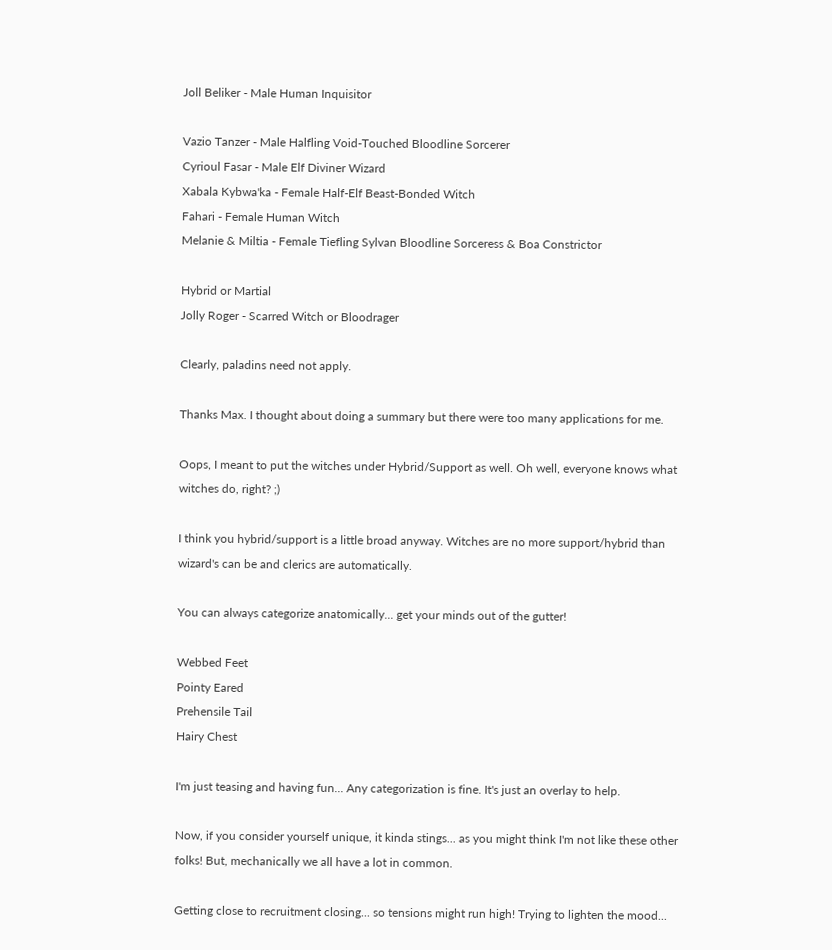Joll Beliker - Male Human Inquisitor

Vazio Tanzer - Male Halfling Void-Touched Bloodline Sorcerer
Cyrioul Fasar - Male Elf Diviner Wizard
Xabala Kybwa'ka - Female Half-Elf Beast-Bonded Witch
Fahari - Female Human Witch
Melanie & Miltia - Female Tiefling Sylvan Bloodline Sorceress & Boa Constrictor

Hybrid or Martial
Jolly Roger - Scarred Witch or Bloodrager

Clearly, paladins need not apply.

Thanks Max. I thought about doing a summary but there were too many applications for me.

Oops, I meant to put the witches under Hybrid/Support as well. Oh well, everyone knows what witches do, right? ;)

I think you hybrid/support is a little broad anyway. Witches are no more support/hybrid than wizard's can be and clerics are automatically.

You can always categorize anatomically... get your minds out of the gutter!

Webbed Feet
Pointy Eared
Prehensile Tail
Hairy Chest

I'm just teasing and having fun... Any categorization is fine. It's just an overlay to help.

Now, if you consider yourself unique, it kinda stings... as you might think I'm not like these other folks! But, mechanically we all have a lot in common.

Getting close to recruitment closing... so tensions might run high! Trying to lighten the mood...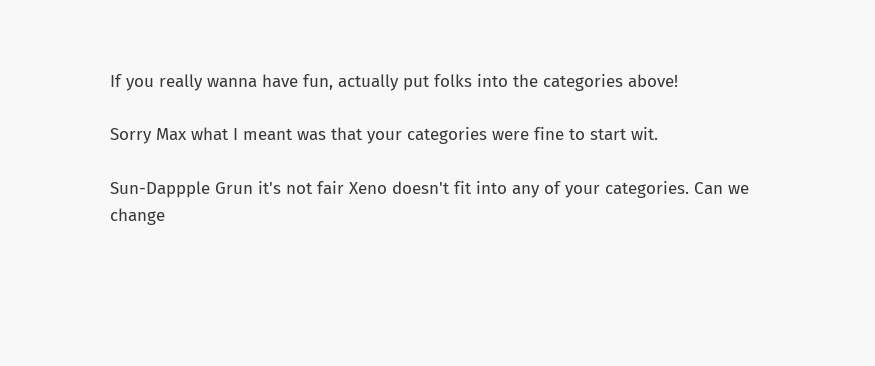If you really wanna have fun, actually put folks into the categories above!

Sorry Max what I meant was that your categories were fine to start wit.

Sun-Dappple Grun it's not fair Xeno doesn't fit into any of your categories. Can we change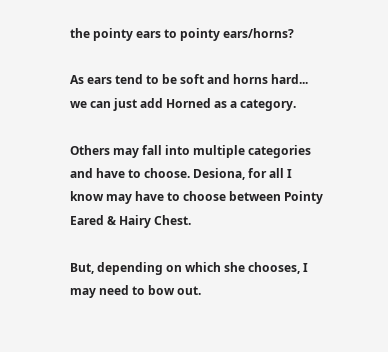the pointy ears to pointy ears/horns?

As ears tend to be soft and horns hard... we can just add Horned as a category.

Others may fall into multiple categories and have to choose. Desiona, for all I know may have to choose between Pointy Eared & Hairy Chest.

But, depending on which she chooses, I may need to bow out.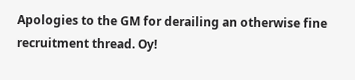Apologies to the GM for derailing an otherwise fine recruitment thread. Oy!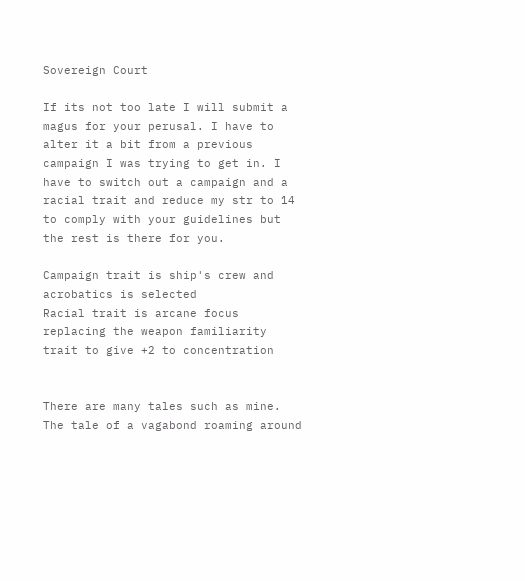Sovereign Court

If its not too late I will submit a magus for your perusal. I have to alter it a bit from a previous campaign I was trying to get in. I have to switch out a campaign and a racial trait and reduce my str to 14 to comply with your guidelines but the rest is there for you.

Campaign trait is ship's crew and acrobatics is selected
Racial trait is arcane focus replacing the weapon familiarity trait to give +2 to concentration


There are many tales such as mine. The tale of a vagabond roaming around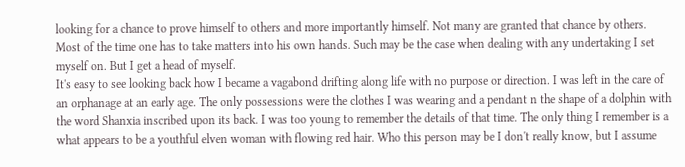looking for a chance to prove himself to others and more importantly himself. Not many are granted that chance by others. Most of the time one has to take matters into his own hands. Such may be the case when dealing with any undertaking I set myself on. But I get a head of myself.
It's easy to see looking back how I became a vagabond drifting along life with no purpose or direction. I was left in the care of an orphanage at an early age. The only possessions were the clothes I was wearing and a pendant n the shape of a dolphin with the word Shanxia inscribed upon its back. I was too young to remember the details of that time. The only thing I remember is a what appears to be a youthful elven woman with flowing red hair. Who this person may be I don't really know, but I assume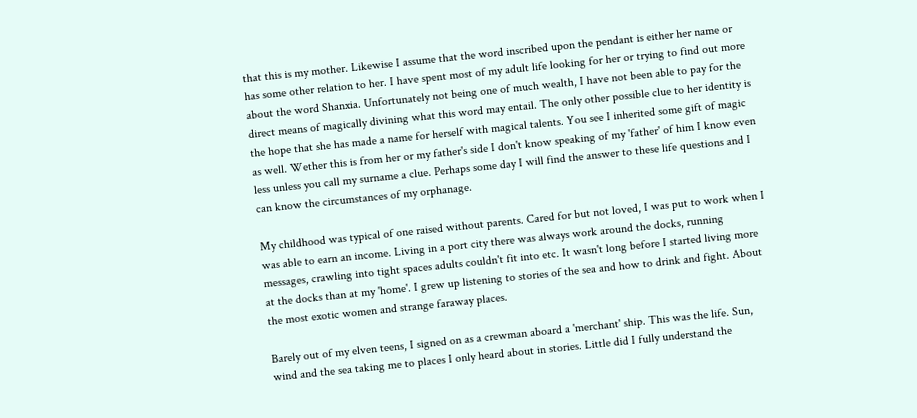that this is my mother. Likewise I assume that the word inscribed upon the pendant is either her name or has some other relation to her. I have spent most of my adult life looking for her or trying to find out more about the word Shanxia. Unfortunately not being one of much wealth, I have not been able to pay for the direct means of magically divining what this word may entail. The only other possible clue to her identity is the hope that she has made a name for herself with magical talents. You see I inherited some gift of magic as well. Wether this is from her or my father's side I don't know speaking of my 'father' of him I know even less unless you call my surname a clue. Perhaps some day I will find the answer to these life questions and I can know the circumstances of my orphanage.

My childhood was typical of one raised without parents. Cared for but not loved, I was put to work when I was able to earn an income. Living in a port city there was always work around the docks, running messages, crawling into tight spaces adults couldn't fit into etc. It wasn't long before I started living more at the docks than at my 'home'. I grew up listening to stories of the sea and how to drink and fight. About the most exotic women and strange faraway places.

Barely out of my elven teens, I signed on as a crewman aboard a 'merchant' ship. This was the life. Sun, wind and the sea taking me to places I only heard about in stories. Little did I fully understand the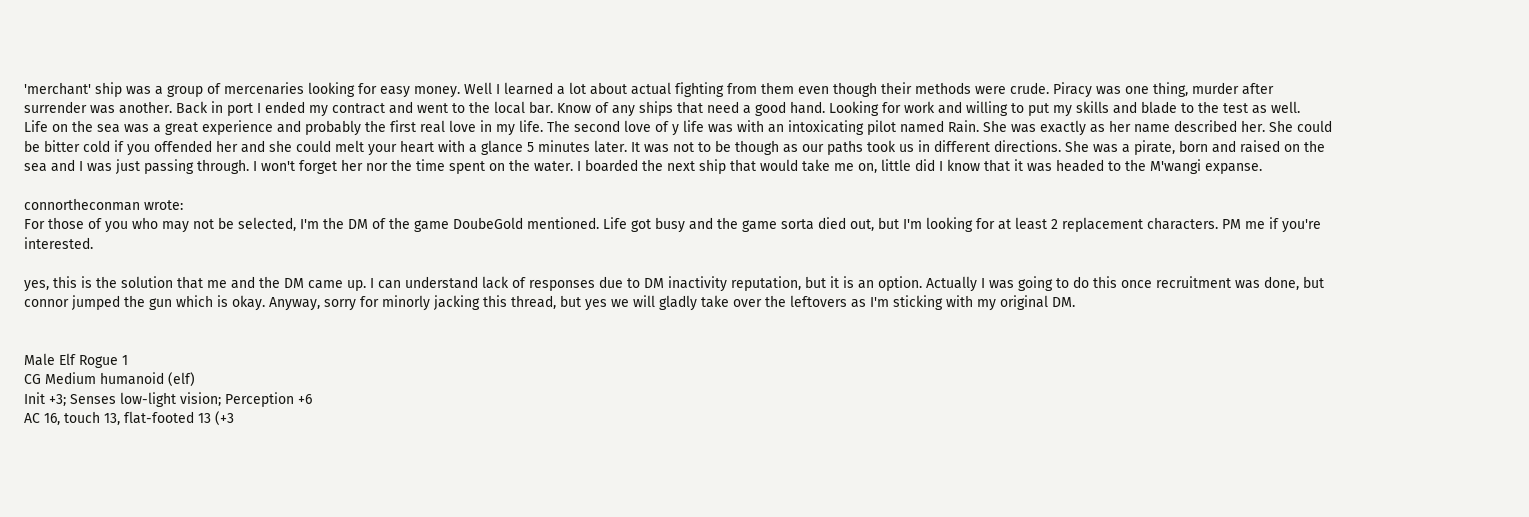'merchant' ship was a group of mercenaries looking for easy money. Well I learned a lot about actual fighting from them even though their methods were crude. Piracy was one thing, murder after surrender was another. Back in port I ended my contract and went to the local bar. Know of any ships that need a good hand. Looking for work and willing to put my skills and blade to the test as well.
Life on the sea was a great experience and probably the first real love in my life. The second love of y life was with an intoxicating pilot named Rain. She was exactly as her name described her. She could be bitter cold if you offended her and she could melt your heart with a glance 5 minutes later. It was not to be though as our paths took us in different directions. She was a pirate, born and raised on the sea and I was just passing through. I won't forget her nor the time spent on the water. I boarded the next ship that would take me on, little did I know that it was headed to the M'wangi expanse.

connortheconman wrote:
For those of you who may not be selected, I'm the DM of the game DoubeGold mentioned. Life got busy and the game sorta died out, but I'm looking for at least 2 replacement characters. PM me if you're interested.

yes, this is the solution that me and the DM came up. I can understand lack of responses due to DM inactivity reputation, but it is an option. Actually I was going to do this once recruitment was done, but connor jumped the gun which is okay. Anyway, sorry for minorly jacking this thread, but yes we will gladly take over the leftovers as I'm sticking with my original DM.


Male Elf Rogue 1
CG Medium humanoid (elf)
Init +3; Senses low-light vision; Perception +6
AC 16, touch 13, flat-footed 13 (+3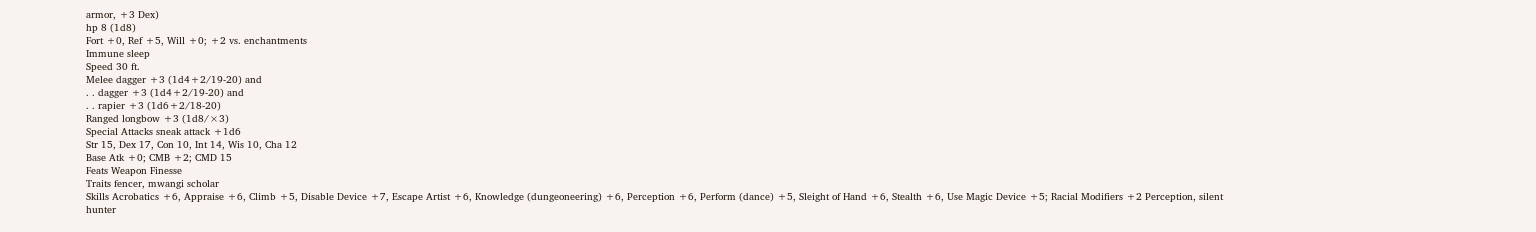armor, +3 Dex)
hp 8 (1d8)
Fort +0, Ref +5, Will +0; +2 vs. enchantments
Immune sleep
Speed 30 ft.
Melee dagger +3 (1d4+2/19-20) and
. . dagger +3 (1d4+2/19-20) and
. . rapier +3 (1d6+2/18-20)
Ranged longbow +3 (1d8/×3)
Special Attacks sneak attack +1d6
Str 15, Dex 17, Con 10, Int 14, Wis 10, Cha 12
Base Atk +0; CMB +2; CMD 15
Feats Weapon Finesse
Traits fencer, mwangi scholar
Skills Acrobatics +6, Appraise +6, Climb +5, Disable Device +7, Escape Artist +6, Knowledge (dungeoneering) +6, Perception +6, Perform (dance) +5, Sleight of Hand +6, Stealth +6, Use Magic Device +5; Racial Modifiers +2 Perception, silent hunter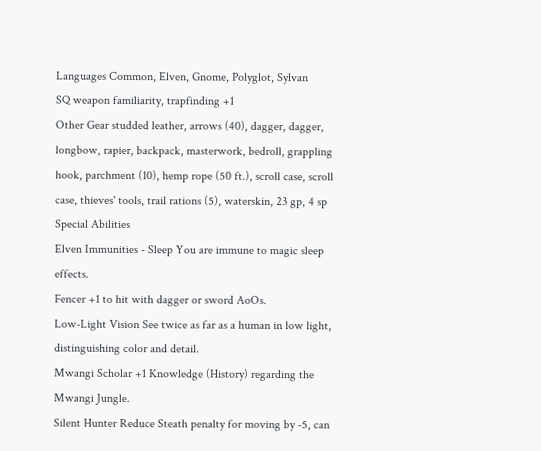Languages Common, Elven, Gnome, Polyglot, Sylvan
SQ weapon familiarity, trapfinding +1
Other Gear studded leather, arrows (40), dagger, dagger, longbow, rapier, backpack, masterwork, bedroll, grappling hook, parchment (10), hemp rope (50 ft.), scroll case, scroll case, thieves' tools, trail rations (5), waterskin, 23 gp, 4 sp
Special Abilities
Elven Immunities - Sleep You are immune to magic sleep effects.
Fencer +1 to hit with dagger or sword AoOs.
Low-Light Vision See twice as far as a human in low light, distinguishing color and detail.
Mwangi Scholar +1 Knowledge (History) regarding the Mwangi Jungle.
Silent Hunter Reduce Steath penalty for moving by -5, can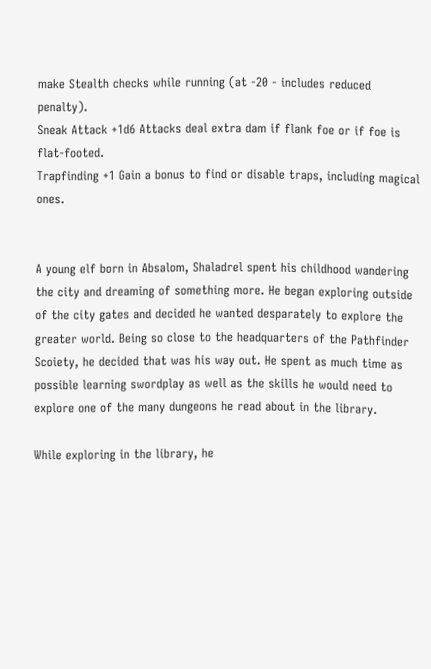make Stealth checks while running (at -20 - includes reduced penalty).
Sneak Attack +1d6 Attacks deal extra dam if flank foe or if foe is flat-footed.
Trapfinding +1 Gain a bonus to find or disable traps, including magical ones.


A young elf born in Absalom, Shaladrel spent his childhood wandering the city and dreaming of something more. He began exploring outside of the city gates and decided he wanted desparately to explore the greater world. Being so close to the headquarters of the Pathfinder Scoiety, he decided that was his way out. He spent as much time as possible learning swordplay as well as the skills he would need to explore one of the many dungeons he read about in the library.

While exploring in the library, he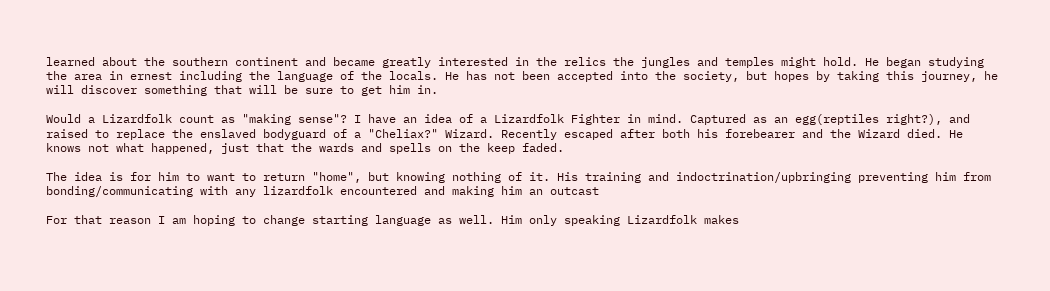learned about the southern continent and became greatly interested in the relics the jungles and temples might hold. He began studying the area in ernest including the language of the locals. He has not been accepted into the society, but hopes by taking this journey, he will discover something that will be sure to get him in.

Would a Lizardfolk count as "making sense"? I have an idea of a Lizardfolk Fighter in mind. Captured as an egg(reptiles right?), and raised to replace the enslaved bodyguard of a "Cheliax?" Wizard. Recently escaped after both his forebearer and the Wizard died. He knows not what happened, just that the wards and spells on the keep faded.

The idea is for him to want to return "home", but knowing nothing of it. His training and indoctrination/upbringing preventing him from bonding/communicating with any lizardfolk encountered and making him an outcast

For that reason I am hoping to change starting language as well. Him only speaking Lizardfolk makes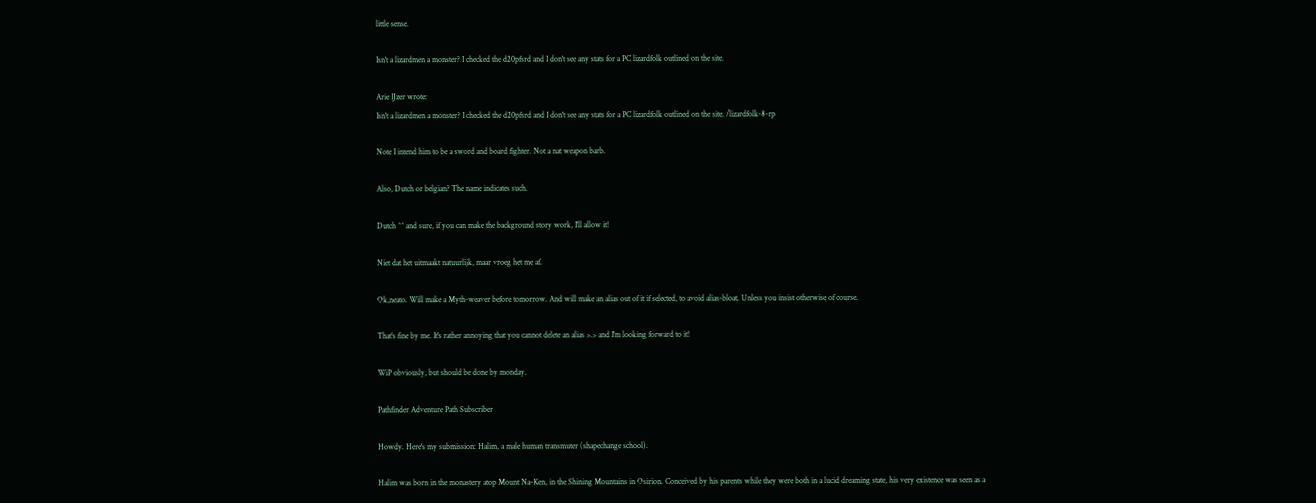little sense.

Isn't a lizardmen a monster? I checked the d20pfsrd and I don't see any stats for a PC lizardfolk outlined on the site.

Arie IJzer wrote:
Isn't a lizardmen a monster? I checked the d20pfsrd and I don't see any stats for a PC lizardfolk outlined on the site. /lizardfolk-8-rp

Note I intend him to be a sword and board fighter. Not a nat weapon barb.

Also, Dutch or belgian? The name indicates such.

Dutch ^^ and sure, if you can make the background story work, I'll allow it!

Niet dat het uitmaakt natuurlijk, maar vroeg het me af.

Ok,neato. Will make a Myth-weaver before tomorrow. And will make an alias out of it if selected, to avoid alias-bloat. Unless you insist otherwise of course.

That's fine by me. It's rather annoying that you cannot delete an alias >.> and I'm looking forward to it!

WiP obviously, but should be done by monday.

Pathfinder Adventure Path Subscriber

Howdy. Here's my submission: Halim, a male human transmuter (shapechange school).

Halim was born in the monastery atop Mount Na-Ken, in the Shining Mountains in Osirion. Conceived by his parents while they were both in a lucid dreaming state, his very existence was seen as a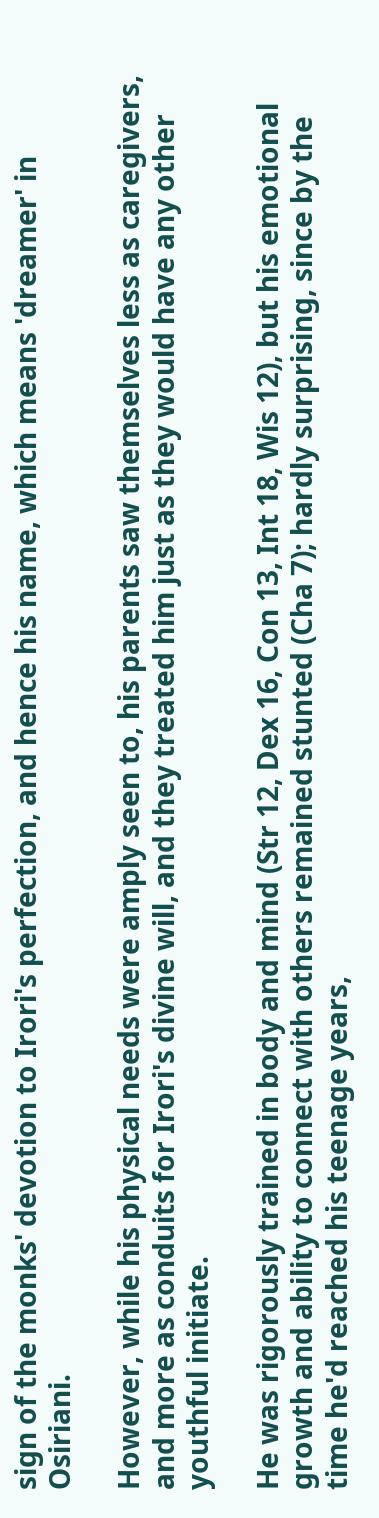sign of the monks' devotion to Irori's perfection, and hence his name, which means 'dreamer' in Osiriani.

However, while his physical needs were amply seen to, his parents saw themselves less as caregivers, and more as conduits for Irori's divine will, and they treated him just as they would have any other youthful initiate.

He was rigorously trained in body and mind (Str 12, Dex 16, Con 13, Int 18, Wis 12), but his emotional growth and ability to connect with others remained stunted (Cha 7); hardly surprising, since by the time he'd reached his teenage years,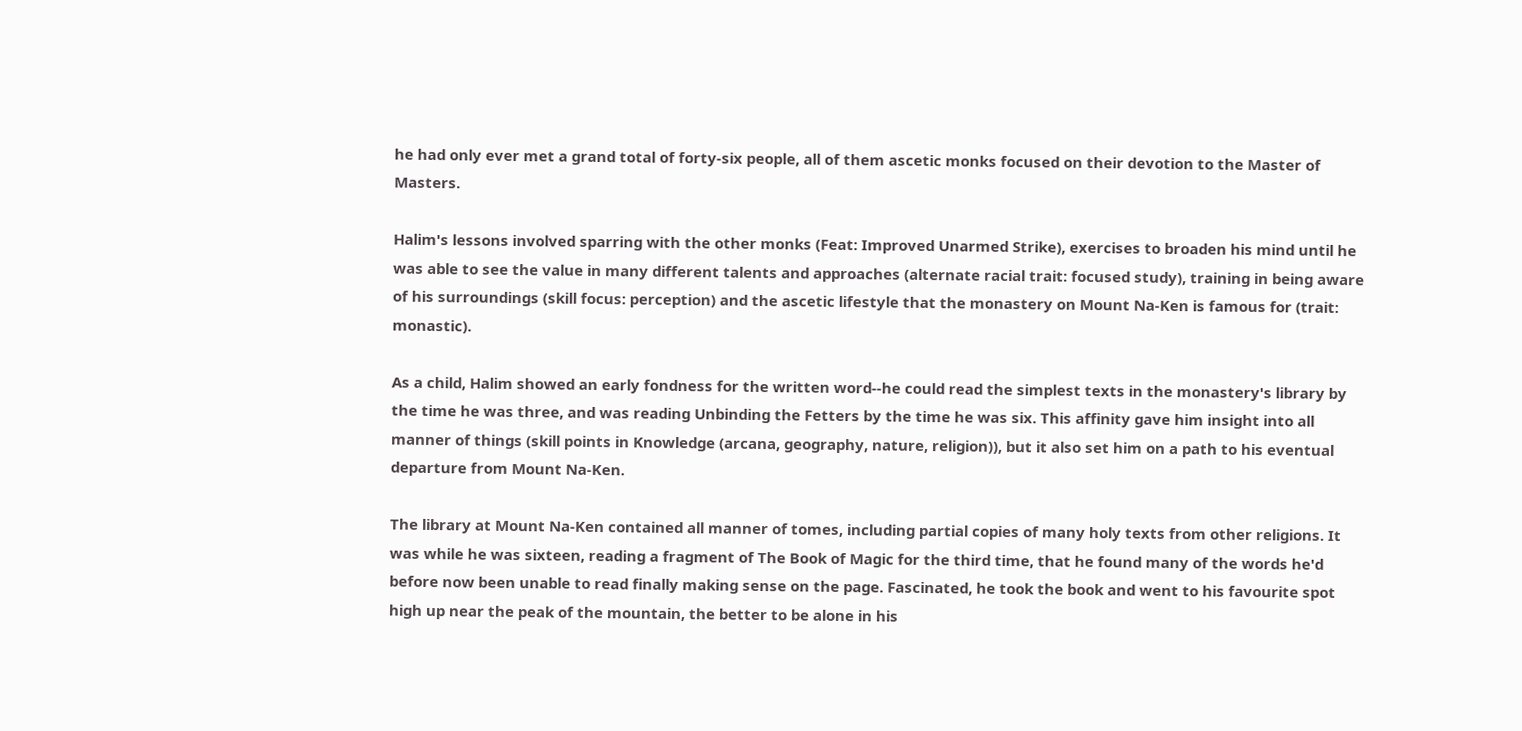he had only ever met a grand total of forty-six people, all of them ascetic monks focused on their devotion to the Master of Masters.

Halim's lessons involved sparring with the other monks (Feat: Improved Unarmed Strike), exercises to broaden his mind until he was able to see the value in many different talents and approaches (alternate racial trait: focused study), training in being aware of his surroundings (skill focus: perception) and the ascetic lifestyle that the monastery on Mount Na-Ken is famous for (trait: monastic).

As a child, Halim showed an early fondness for the written word--he could read the simplest texts in the monastery's library by the time he was three, and was reading Unbinding the Fetters by the time he was six. This affinity gave him insight into all manner of things (skill points in Knowledge (arcana, geography, nature, religion)), but it also set him on a path to his eventual departure from Mount Na-Ken.

The library at Mount Na-Ken contained all manner of tomes, including partial copies of many holy texts from other religions. It was while he was sixteen, reading a fragment of The Book of Magic for the third time, that he found many of the words he'd before now been unable to read finally making sense on the page. Fascinated, he took the book and went to his favourite spot high up near the peak of the mountain, the better to be alone in his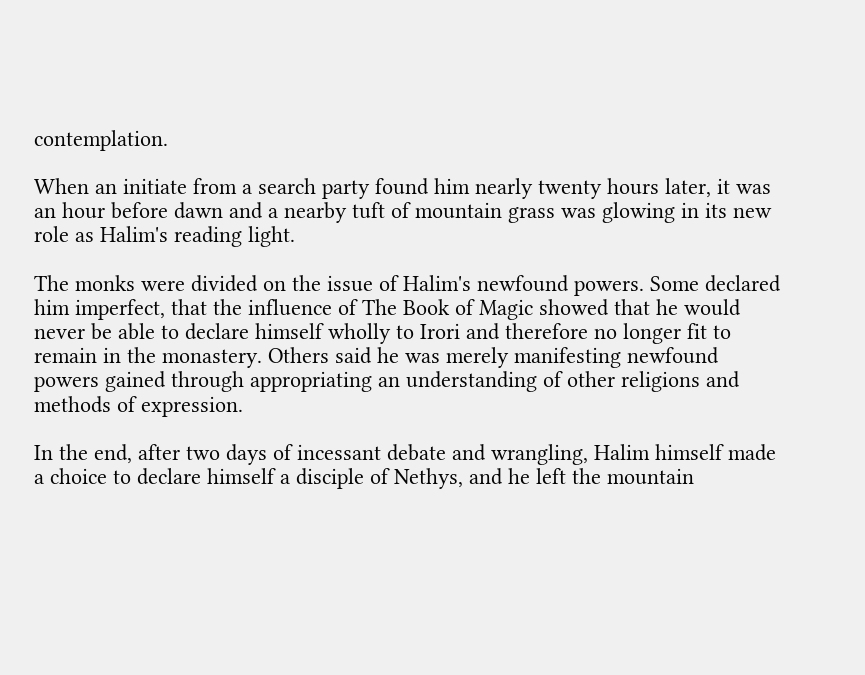contemplation.

When an initiate from a search party found him nearly twenty hours later, it was an hour before dawn and a nearby tuft of mountain grass was glowing in its new role as Halim's reading light.

The monks were divided on the issue of Halim's newfound powers. Some declared him imperfect, that the influence of The Book of Magic showed that he would never be able to declare himself wholly to Irori and therefore no longer fit to remain in the monastery. Others said he was merely manifesting newfound powers gained through appropriating an understanding of other religions and methods of expression.

In the end, after two days of incessant debate and wrangling, Halim himself made a choice to declare himself a disciple of Nethys, and he left the mountain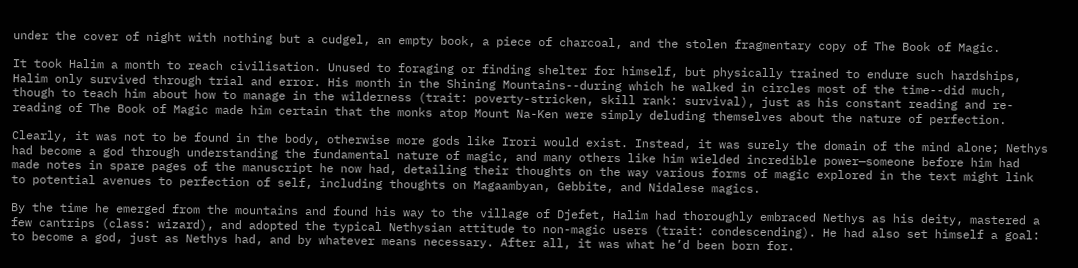under the cover of night with nothing but a cudgel, an empty book, a piece of charcoal, and the stolen fragmentary copy of The Book of Magic.

It took Halim a month to reach civilisation. Unused to foraging or finding shelter for himself, but physically trained to endure such hardships, Halim only survived through trial and error. His month in the Shining Mountains--during which he walked in circles most of the time--did much, though to teach him about how to manage in the wilderness (trait: poverty-stricken, skill rank: survival), just as his constant reading and re-reading of The Book of Magic made him certain that the monks atop Mount Na-Ken were simply deluding themselves about the nature of perfection.

Clearly, it was not to be found in the body, otherwise more gods like Irori would exist. Instead, it was surely the domain of the mind alone; Nethys had become a god through understanding the fundamental nature of magic, and many others like him wielded incredible power—someone before him had made notes in spare pages of the manuscript he now had, detailing their thoughts on the way various forms of magic explored in the text might link to potential avenues to perfection of self, including thoughts on Magaambyan, Gebbite, and Nidalese magics.

By the time he emerged from the mountains and found his way to the village of Djefet, Halim had thoroughly embraced Nethys as his deity, mastered a few cantrips (class: wizard), and adopted the typical Nethysian attitude to non-magic users (trait: condescending). He had also set himself a goal: to become a god, just as Nethys had, and by whatever means necessary. After all, it was what he’d been born for.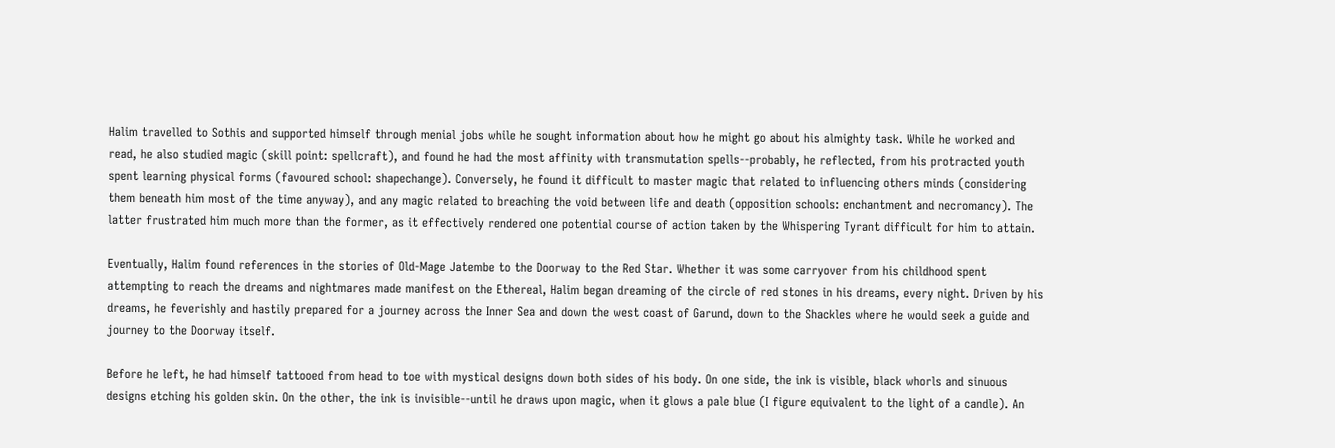Halim travelled to Sothis and supported himself through menial jobs while he sought information about how he might go about his almighty task. While he worked and read, he also studied magic (skill point: spellcraft), and found he had the most affinity with transmutation spells--probably, he reflected, from his protracted youth spent learning physical forms (favoured school: shapechange). Conversely, he found it difficult to master magic that related to influencing others minds (considering them beneath him most of the time anyway), and any magic related to breaching the void between life and death (opposition schools: enchantment and necromancy). The latter frustrated him much more than the former, as it effectively rendered one potential course of action taken by the Whispering Tyrant difficult for him to attain.

Eventually, Halim found references in the stories of Old-Mage Jatembe to the Doorway to the Red Star. Whether it was some carryover from his childhood spent attempting to reach the dreams and nightmares made manifest on the Ethereal, Halim began dreaming of the circle of red stones in his dreams, every night. Driven by his dreams, he feverishly and hastily prepared for a journey across the Inner Sea and down the west coast of Garund, down to the Shackles where he would seek a guide and journey to the Doorway itself.

Before he left, he had himself tattooed from head to toe with mystical designs down both sides of his body. On one side, the ink is visible, black whorls and sinuous designs etching his golden skin. On the other, the ink is invisible--until he draws upon magic, when it glows a pale blue (I figure equivalent to the light of a candle). An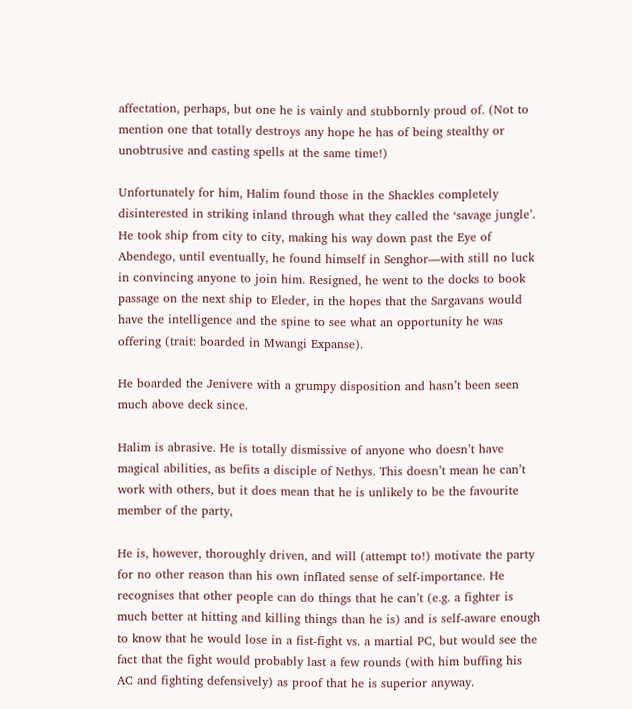affectation, perhaps, but one he is vainly and stubbornly proud of. (Not to mention one that totally destroys any hope he has of being stealthy or unobtrusive and casting spells at the same time!)

Unfortunately for him, Halim found those in the Shackles completely disinterested in striking inland through what they called the ‘savage jungle’. He took ship from city to city, making his way down past the Eye of Abendego, until eventually, he found himself in Senghor—with still no luck in convincing anyone to join him. Resigned, he went to the docks to book passage on the next ship to Eleder, in the hopes that the Sargavans would have the intelligence and the spine to see what an opportunity he was offering (trait: boarded in Mwangi Expanse).

He boarded the Jenivere with a grumpy disposition and hasn’t been seen much above deck since.

Halim is abrasive. He is totally dismissive of anyone who doesn’t have magical abilities, as befits a disciple of Nethys. This doesn’t mean he can’t work with others, but it does mean that he is unlikely to be the favourite member of the party,

He is, however, thoroughly driven, and will (attempt to!) motivate the party for no other reason than his own inflated sense of self-importance. He recognises that other people can do things that he can’t (e.g. a fighter is much better at hitting and killing things than he is) and is self-aware enough to know that he would lose in a fist-fight vs. a martial PC, but would see the fact that the fight would probably last a few rounds (with him buffing his AC and fighting defensively) as proof that he is superior anyway.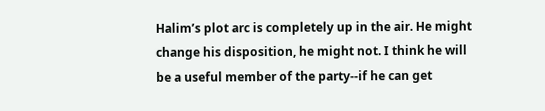Halim’s plot arc is completely up in the air. He might change his disposition, he might not. I think he will be a useful member of the party--if he can get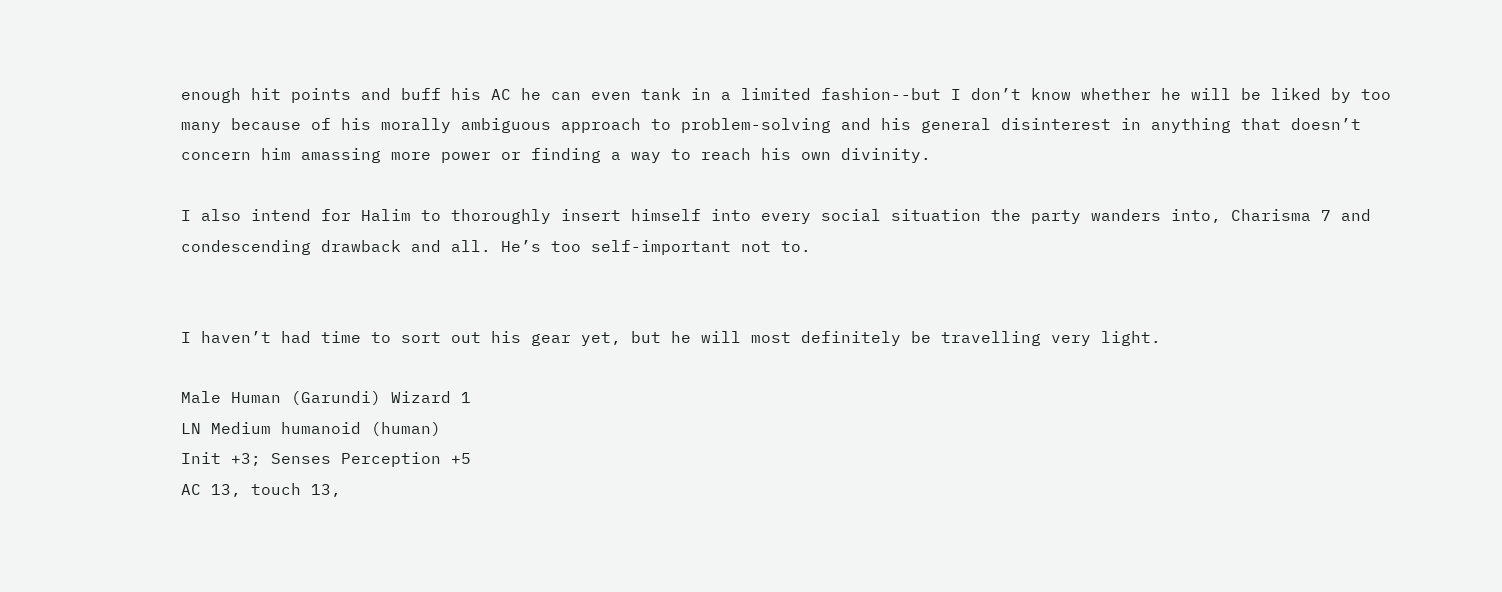enough hit points and buff his AC he can even tank in a limited fashion--but I don’t know whether he will be liked by too many because of his morally ambiguous approach to problem-solving and his general disinterest in anything that doesn’t concern him amassing more power or finding a way to reach his own divinity.

I also intend for Halim to thoroughly insert himself into every social situation the party wanders into, Charisma 7 and condescending drawback and all. He’s too self-important not to.


I haven’t had time to sort out his gear yet, but he will most definitely be travelling very light.

Male Human (Garundi) Wizard 1
LN Medium humanoid (human)
Init +3; Senses Perception +5
AC 13, touch 13,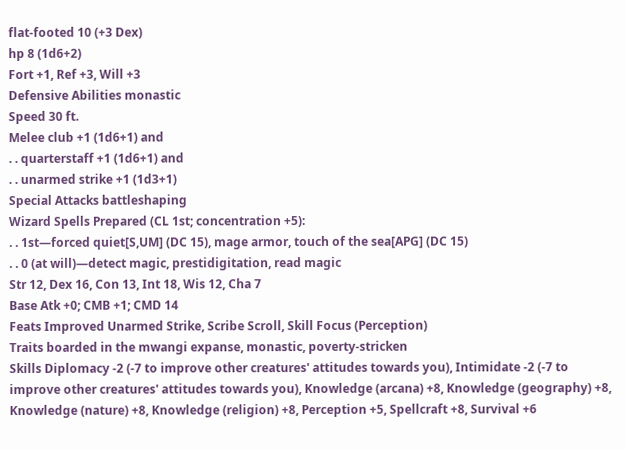flat-footed 10 (+3 Dex)
hp 8 (1d6+2)
Fort +1, Ref +3, Will +3
Defensive Abilities monastic
Speed 30 ft.
Melee club +1 (1d6+1) and
. . quarterstaff +1 (1d6+1) and
. . unarmed strike +1 (1d3+1)
Special Attacks battleshaping
Wizard Spells Prepared (CL 1st; concentration +5):
. . 1st—forced quiet[S,UM] (DC 15), mage armor, touch of the sea[APG] (DC 15)
. . 0 (at will)—detect magic, prestidigitation, read magic
Str 12, Dex 16, Con 13, Int 18, Wis 12, Cha 7
Base Atk +0; CMB +1; CMD 14
Feats Improved Unarmed Strike, Scribe Scroll, Skill Focus (Perception)
Traits boarded in the mwangi expanse, monastic, poverty-stricken
Skills Diplomacy -2 (-7 to improve other creatures' attitudes towards you), Intimidate -2 (-7 to improve other creatures' attitudes towards you), Knowledge (arcana) +8, Knowledge (geography) +8, Knowledge (nature) +8, Knowledge (religion) +8, Perception +5, Spellcraft +8, Survival +6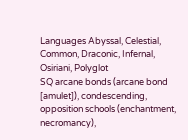Languages Abyssal, Celestial, Common, Draconic, Infernal, Osiriani, Polyglot
SQ arcane bonds (arcane bond [amulet]), condescending, opposition schools (enchantment, necromancy),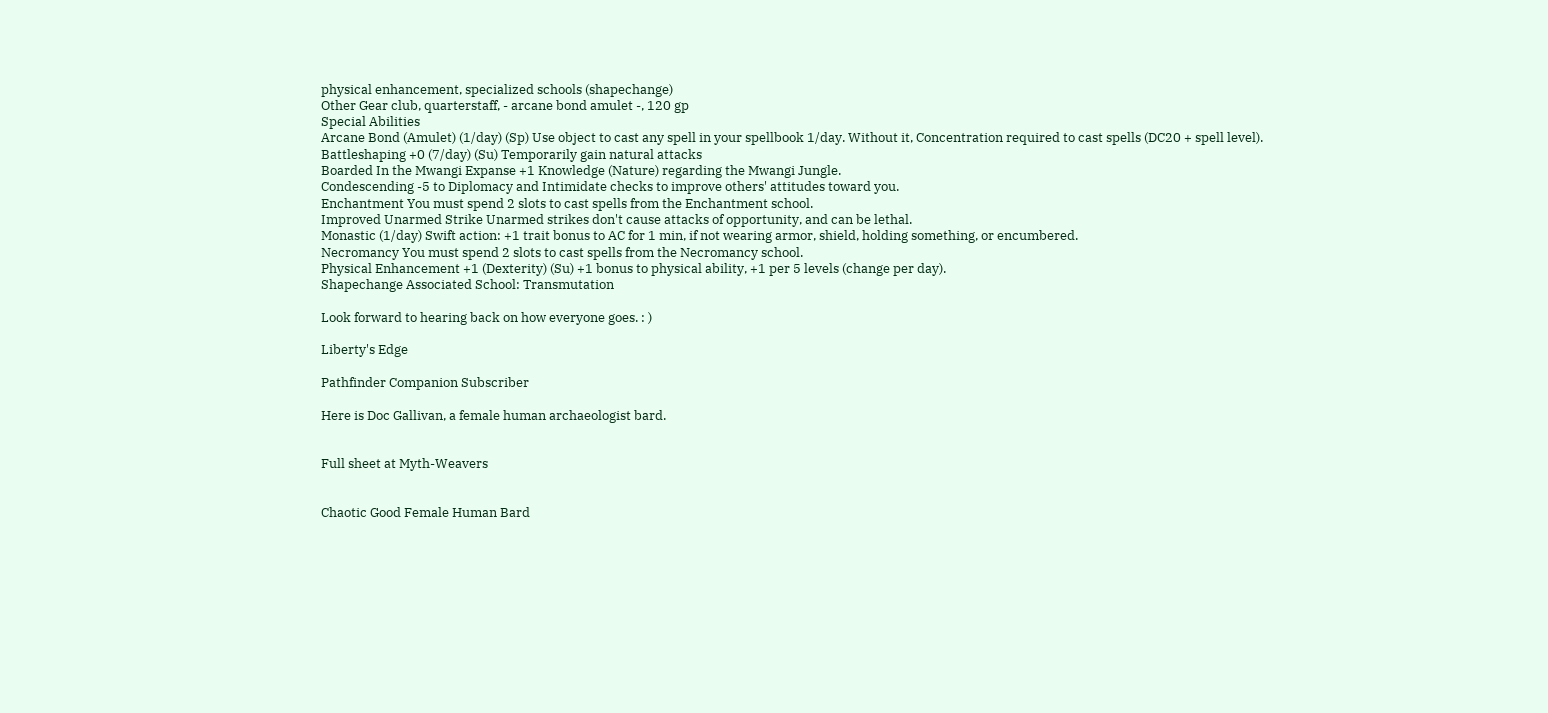physical enhancement, specialized schools (shapechange)
Other Gear club, quarterstaff, - arcane bond amulet -, 120 gp
Special Abilities
Arcane Bond (Amulet) (1/day) (Sp) Use object to cast any spell in your spellbook 1/day. Without it, Concentration required to cast spells (DC20 + spell level).
Battleshaping +0 (7/day) (Su) Temporarily gain natural attacks
Boarded In the Mwangi Expanse +1 Knowledge (Nature) regarding the Mwangi Jungle.
Condescending -5 to Diplomacy and Intimidate checks to improve others' attitudes toward you.
Enchantment You must spend 2 slots to cast spells from the Enchantment school.
Improved Unarmed Strike Unarmed strikes don't cause attacks of opportunity, and can be lethal.
Monastic (1/day) Swift action: +1 trait bonus to AC for 1 min, if not wearing armor, shield, holding something, or encumbered.
Necromancy You must spend 2 slots to cast spells from the Necromancy school.
Physical Enhancement +1 (Dexterity) (Su) +1 bonus to physical ability, +1 per 5 levels (change per day).
Shapechange Associated School: Transmutation

Look forward to hearing back on how everyone goes. : )

Liberty's Edge

Pathfinder Companion Subscriber

Here is Doc Gallivan, a female human archaeologist bard.


Full sheet at Myth-Weavers


Chaotic Good Female Human Bard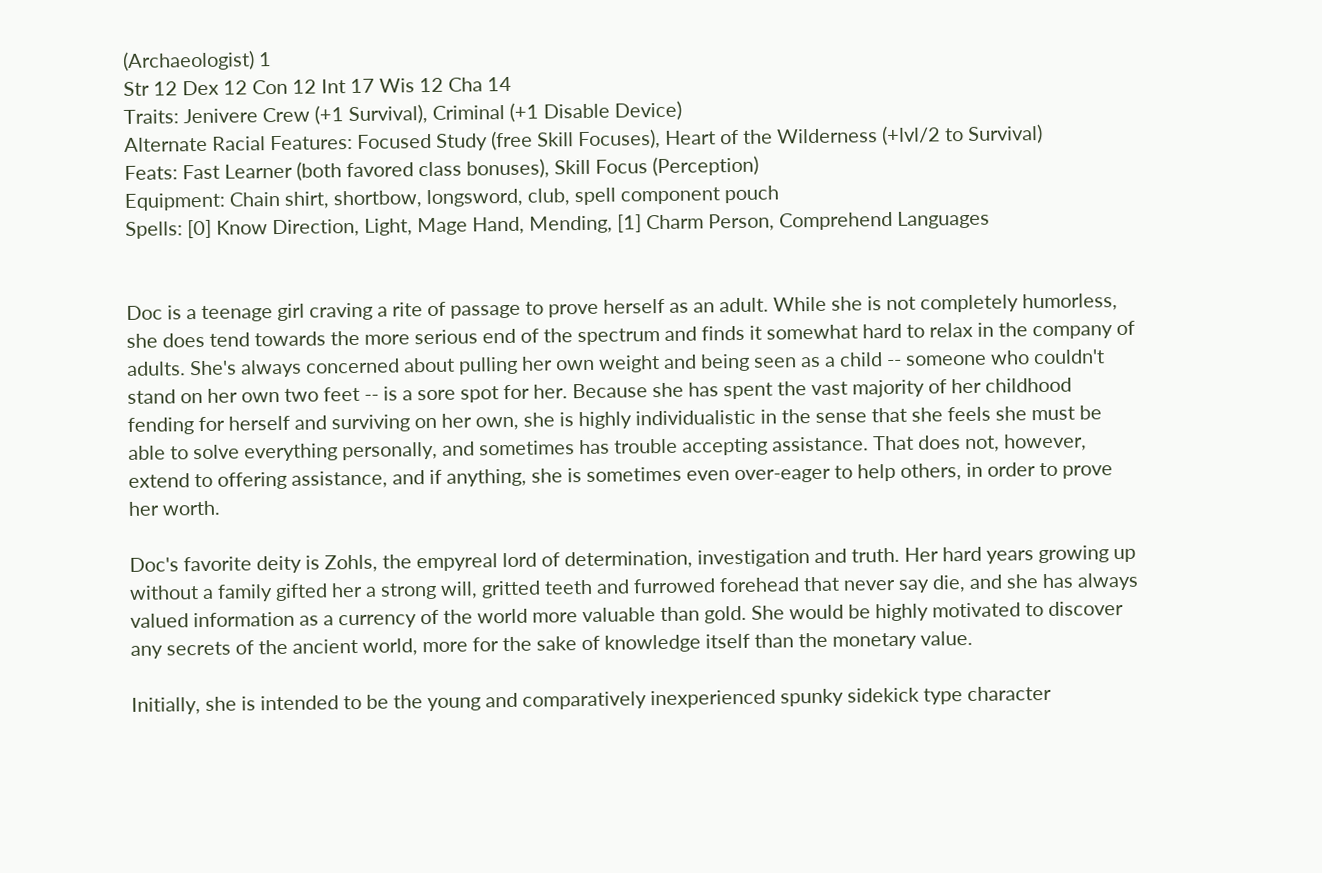(Archaeologist) 1
Str 12 Dex 12 Con 12 Int 17 Wis 12 Cha 14
Traits: Jenivere Crew (+1 Survival), Criminal (+1 Disable Device)
Alternate Racial Features: Focused Study (free Skill Focuses), Heart of the Wilderness (+lvl/2 to Survival)
Feats: Fast Learner (both favored class bonuses), Skill Focus (Perception)
Equipment: Chain shirt, shortbow, longsword, club, spell component pouch
Spells: [0] Know Direction, Light, Mage Hand, Mending, [1] Charm Person, Comprehend Languages


Doc is a teenage girl craving a rite of passage to prove herself as an adult. While she is not completely humorless, she does tend towards the more serious end of the spectrum and finds it somewhat hard to relax in the company of adults. She's always concerned about pulling her own weight and being seen as a child -- someone who couldn't stand on her own two feet -- is a sore spot for her. Because she has spent the vast majority of her childhood fending for herself and surviving on her own, she is highly individualistic in the sense that she feels she must be able to solve everything personally, and sometimes has trouble accepting assistance. That does not, however, extend to offering assistance, and if anything, she is sometimes even over-eager to help others, in order to prove her worth.

Doc's favorite deity is Zohls, the empyreal lord of determination, investigation and truth. Her hard years growing up without a family gifted her a strong will, gritted teeth and furrowed forehead that never say die, and she has always valued information as a currency of the world more valuable than gold. She would be highly motivated to discover any secrets of the ancient world, more for the sake of knowledge itself than the monetary value.

Initially, she is intended to be the young and comparatively inexperienced spunky sidekick type character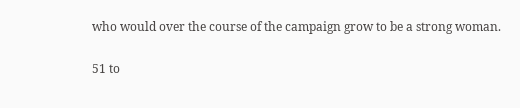who would over the course of the campaign grow to be a strong woman.

51 to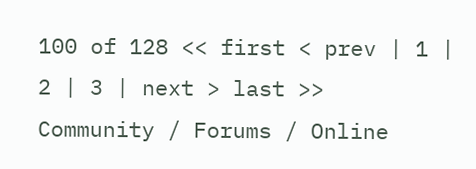100 of 128 << first < prev | 1 | 2 | 3 | next > last >>
Community / Forums / Online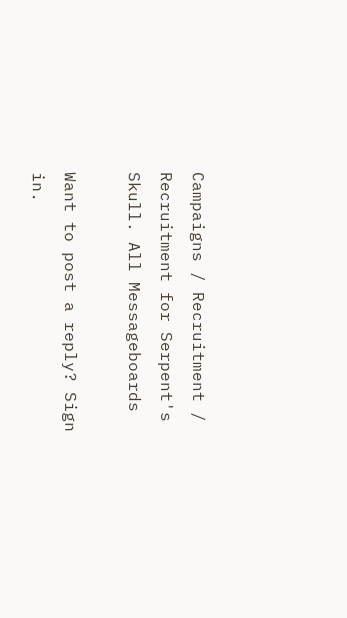Campaigns / Recruitment / Recruitment for Serpent's Skull. All Messageboards

Want to post a reply? Sign in.